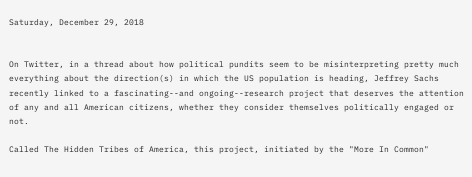Saturday, December 29, 2018


On Twitter, in a thread about how political pundits seem to be misinterpreting pretty much everything about the direction(s) in which the US population is heading, Jeffrey Sachs recently linked to a fascinating--and ongoing--research project that deserves the attention of any and all American citizens, whether they consider themselves politically engaged or not.

Called The Hidden Tribes of America, this project, initiated by the "More In Common"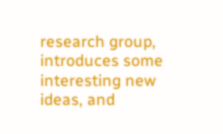research group, introduces some interesting new ideas, and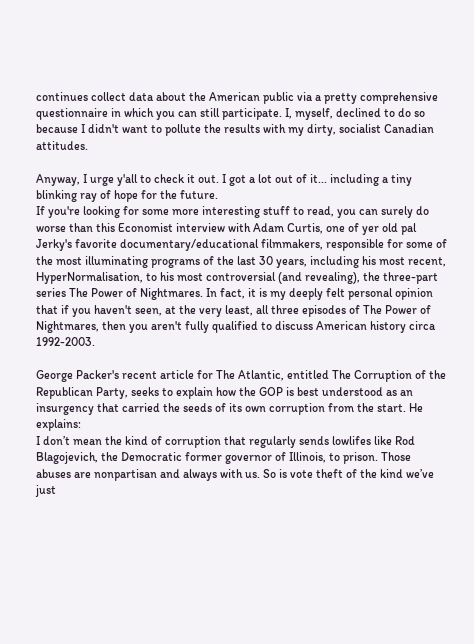continues collect data about the American public via a pretty comprehensive questionnaire in which you can still participate. I, myself, declined to do so because I didn't want to pollute the results with my dirty, socialist Canadian attitudes.

Anyway, I urge y'all to check it out. I got a lot out of it... including a tiny blinking ray of hope for the future.
If you're looking for some more interesting stuff to read, you can surely do worse than this Economist interview with Adam Curtis, one of yer old pal Jerky's favorite documentary/educational filmmakers, responsible for some of the most illuminating programs of the last 30 years, including his most recent, HyperNormalisation, to his most controversial (and revealing), the three-part series The Power of Nightmares. In fact, it is my deeply felt personal opinion that if you haven't seen, at the very least, all three episodes of The Power of Nightmares, then you aren't fully qualified to discuss American history circa 1992-2003.

George Packer's recent article for The Atlantic, entitled The Corruption of the Republican Party, seeks to explain how the GOP is best understood as an insurgency that carried the seeds of its own corruption from the start. He explains:
I don’t mean the kind of corruption that regularly sends lowlifes like Rod Blagojevich, the Democratic former governor of Illinois, to prison. Those abuses are nonpartisan and always with us. So is vote theft of the kind we’ve just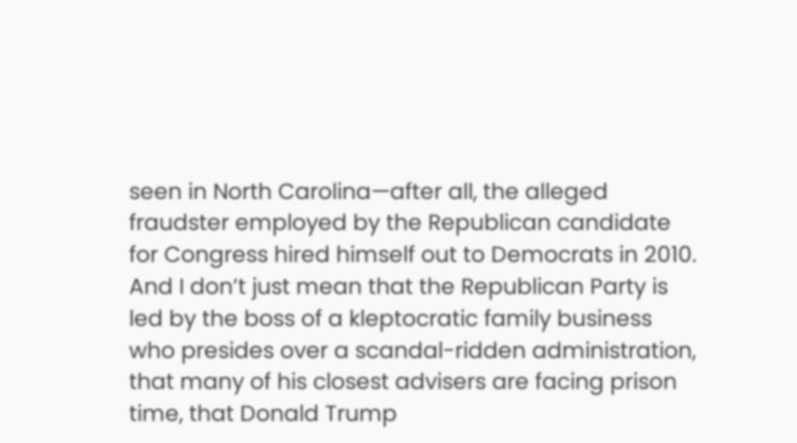seen in North Carolina—after all, the alleged fraudster employed by the Republican candidate for Congress hired himself out to Democrats in 2010.
And I don’t just mean that the Republican Party is led by the boss of a kleptocratic family business who presides over a scandal-ridden administration, that many of his closest advisers are facing prison time, that Donald Trump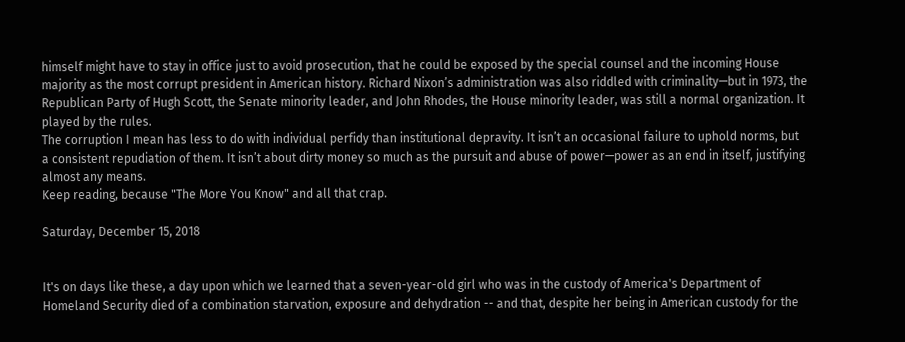himself might have to stay in office just to avoid prosecution, that he could be exposed by the special counsel and the incoming House majority as the most corrupt president in American history. Richard Nixon’s administration was also riddled with criminality—but in 1973, the Republican Party of Hugh Scott, the Senate minority leader, and John Rhodes, the House minority leader, was still a normal organization. It played by the rules.
The corruption I mean has less to do with individual perfidy than institutional depravity. It isn’t an occasional failure to uphold norms, but a consistent repudiation of them. It isn’t about dirty money so much as the pursuit and abuse of power—power as an end in itself, justifying almost any means.
Keep reading, because "The More You Know" and all that crap.

Saturday, December 15, 2018


It's on days like these, a day upon which we learned that a seven-year-old girl who was in the custody of America's Department of Homeland Security died of a combination starvation, exposure and dehydration -- and that, despite her being in American custody for the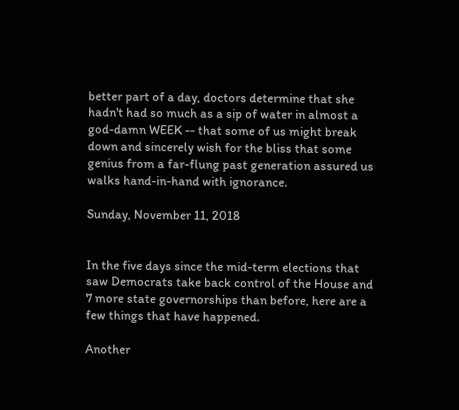better part of a day, doctors determine that she hadn't had so much as a sip of water in almost a god-damn WEEK -- that some of us might break down and sincerely wish for the bliss that some genius from a far-flung past generation assured us walks hand-in-hand with ignorance.

Sunday, November 11, 2018


In the five days since the mid-term elections that saw Democrats take back control of the House and 7 more state governorships than before, here are a few things that have happened.

Another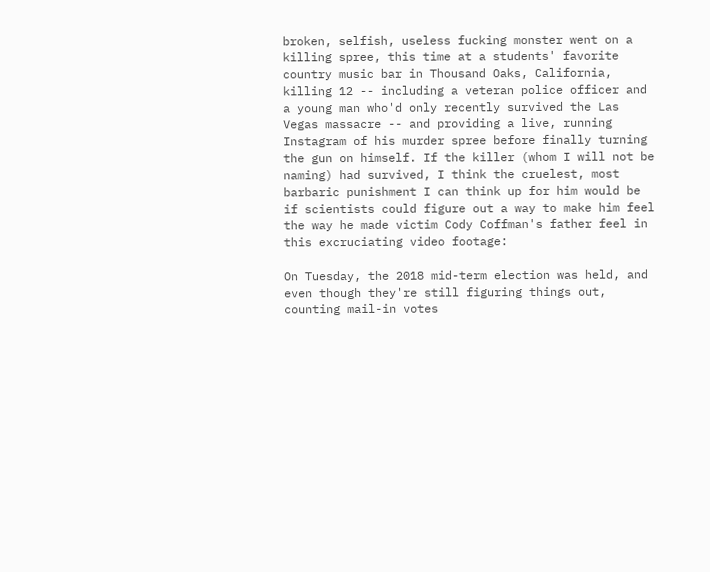broken, selfish, useless fucking monster went on a killing spree, this time at a students' favorite country music bar in Thousand Oaks, California, killing 12 -- including a veteran police officer and a young man who'd only recently survived the Las Vegas massacre -- and providing a live, running Instagram of his murder spree before finally turning the gun on himself. If the killer (whom I will not be naming) had survived, I think the cruelest, most barbaric punishment I can think up for him would be if scientists could figure out a way to make him feel the way he made victim Cody Coffman's father feel in this excruciating video footage:

On Tuesday, the 2018 mid-term election was held, and even though they're still figuring things out, counting mail-in votes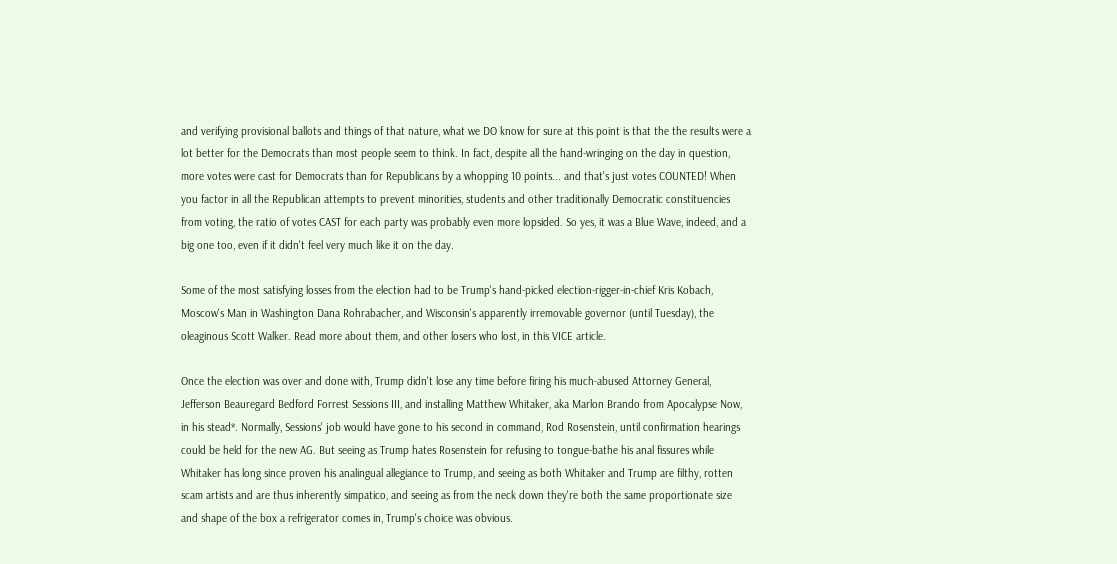and verifying provisional ballots and things of that nature, what we DO know for sure at this point is that the the results were a lot better for the Democrats than most people seem to think. In fact, despite all the hand-wringing on the day in question, more votes were cast for Democrats than for Republicans by a whopping 10 points... and that's just votes COUNTED! When you factor in all the Republican attempts to prevent minorities, students and other traditionally Democratic constituencies from voting, the ratio of votes CAST for each party was probably even more lopsided. So yes, it was a Blue Wave, indeed, and a big one too, even if it didn't feel very much like it on the day.

Some of the most satisfying losses from the election had to be Trump's hand-picked election-rigger-in-chief Kris Kobach, Moscow's Man in Washington Dana Rohrabacher, and Wisconsin's apparently irremovable governor (until Tuesday), the oleaginous Scott Walker. Read more about them, and other losers who lost, in this VICE article.

Once the election was over and done with, Trump didn't lose any time before firing his much-abused Attorney General, Jefferson Beauregard Bedford Forrest Sessions III, and installing Matthew Whitaker, aka Marlon Brando from Apocalypse Now, in his stead*. Normally, Sessions' job would have gone to his second in command, Rod Rosenstein, until confirmation hearings could be held for the new AG. But seeing as Trump hates Rosenstein for refusing to tongue-bathe his anal fissures while Whitaker has long since proven his analingual allegiance to Trump, and seeing as both Whitaker and Trump are filthy, rotten scam artists and are thus inherently simpatico, and seeing as from the neck down they're both the same proportionate size and shape of the box a refrigerator comes in, Trump's choice was obvious.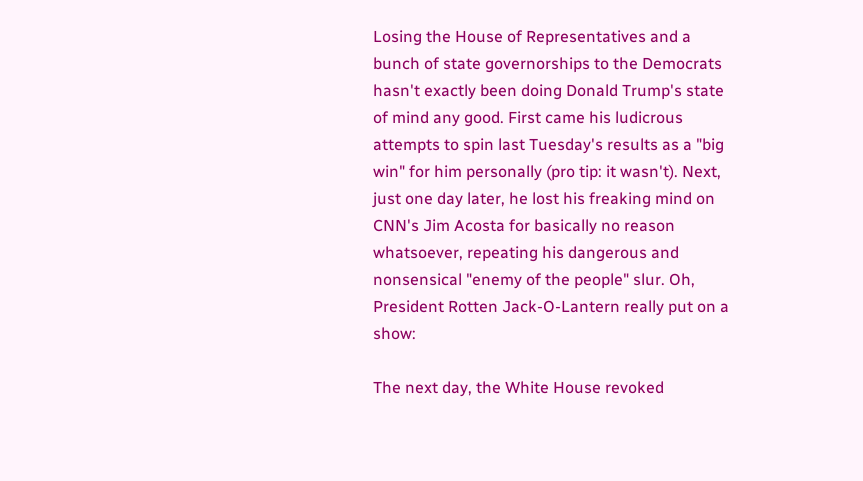Losing the House of Representatives and a bunch of state governorships to the Democrats hasn't exactly been doing Donald Trump's state of mind any good. First came his ludicrous attempts to spin last Tuesday's results as a "big win" for him personally (pro tip: it wasn't). Next, just one day later, he lost his freaking mind on CNN's Jim Acosta for basically no reason whatsoever, repeating his dangerous and nonsensical "enemy of the people" slur. Oh, President Rotten Jack-O-Lantern really put on a show:

The next day, the White House revoked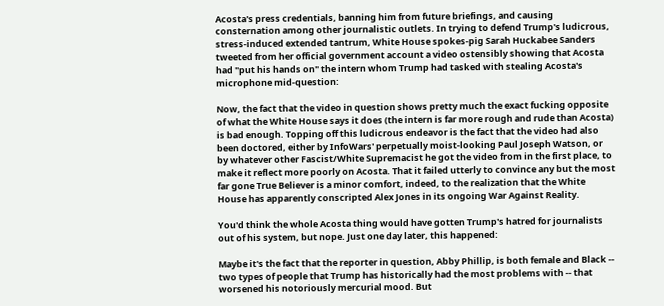Acosta's press credentials, banning him from future briefings, and causing consternation among other journalistic outlets. In trying to defend Trump's ludicrous, stress-induced extended tantrum, White House spokes-pig Sarah Huckabee Sanders tweeted from her official government account a video ostensibly showing that Acosta had "put his hands on" the intern whom Trump had tasked with stealing Acosta's microphone mid-question:

Now, the fact that the video in question shows pretty much the exact fucking opposite of what the White House says it does (the intern is far more rough and rude than Acosta) is bad enough. Topping off this ludicrous endeavor is the fact that the video had also been doctored, either by InfoWars' perpetually moist-looking Paul Joseph Watson, or by whatever other Fascist/White Supremacist he got the video from in the first place, to make it reflect more poorly on Acosta. That it failed utterly to convince any but the most far gone True Believer is a minor comfort, indeed, to the realization that the White House has apparently conscripted Alex Jones in its ongoing War Against Reality.

You'd think the whole Acosta thing would have gotten Trump's hatred for journalists out of his system, but nope. Just one day later, this happened:

Maybe it's the fact that the reporter in question, Abby Phillip, is both female and Black -- two types of people that Trump has historically had the most problems with -- that worsened his notoriously mercurial mood. But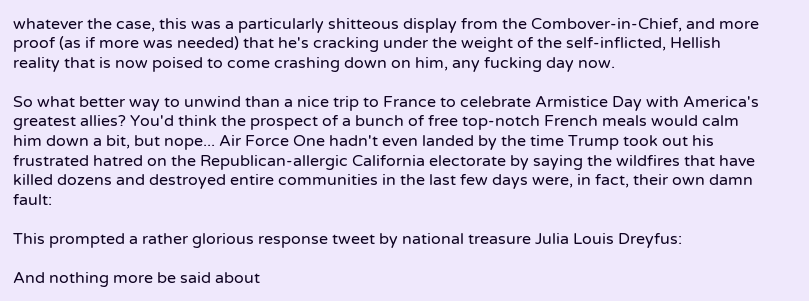whatever the case, this was a particularly shitteous display from the Combover-in-Chief, and more proof (as if more was needed) that he's cracking under the weight of the self-inflicted, Hellish reality that is now poised to come crashing down on him, any fucking day now.

So what better way to unwind than a nice trip to France to celebrate Armistice Day with America's greatest allies? You'd think the prospect of a bunch of free top-notch French meals would calm him down a bit, but nope... Air Force One hadn't even landed by the time Trump took out his frustrated hatred on the Republican-allergic California electorate by saying the wildfires that have killed dozens and destroyed entire communities in the last few days were, in fact, their own damn fault:

This prompted a rather glorious response tweet by national treasure Julia Louis Dreyfus:

And nothing more be said about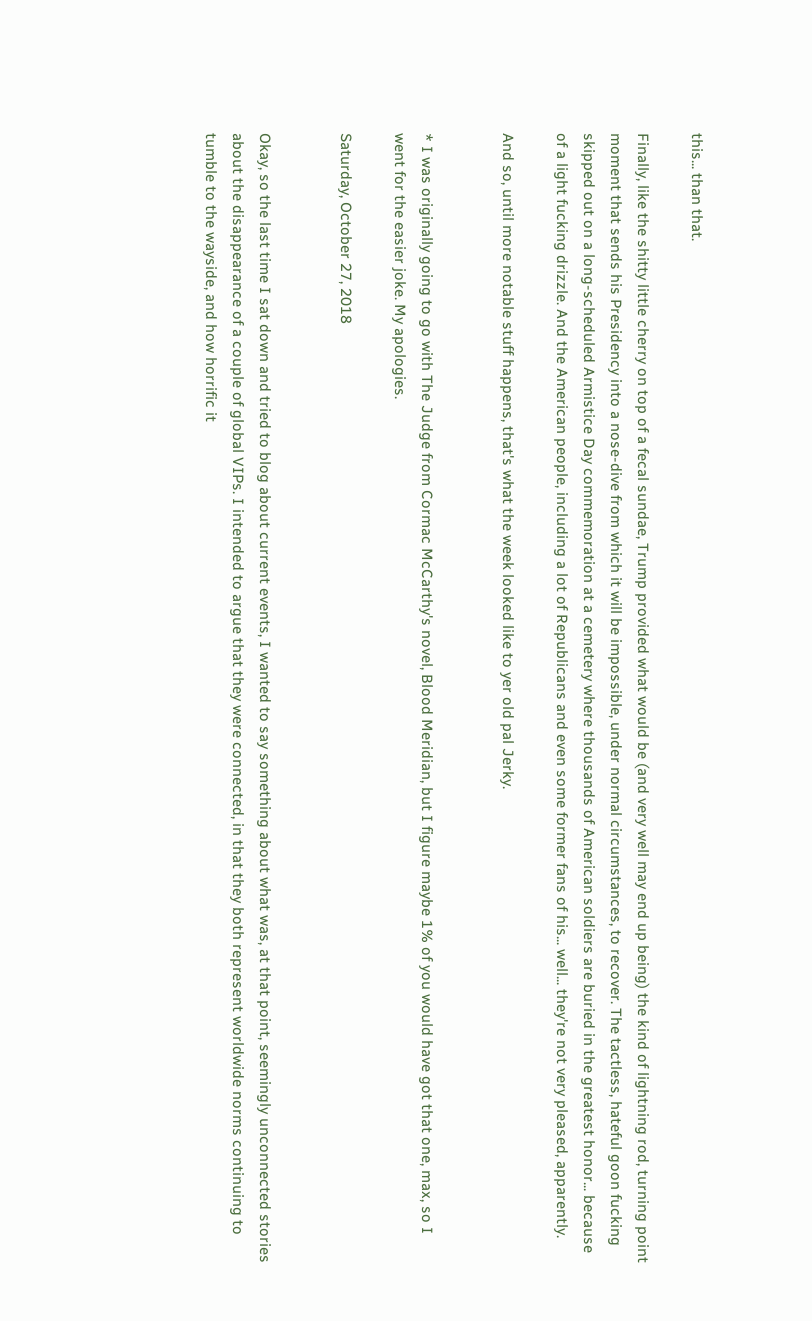this... than that.

Finally, like the shitty little cherry on top of a fecal sundae, Trump provided what would be (and very well may end up being) the kind of lightning rod, turning point moment that sends his Presidency into a nose-dive from which it will be impossible, under normal circumstances, to recover. The tactless, hateful goon fucking skipped out on a long-scheduled Armistice Day commemoration at a cemetery where thousands of American soldiers are buried in the greatest honor... because of a light fucking drizzle. And the American people, including a lot of Republicans and even some former fans of his... well... they're not very pleased, apparently.

And so, until more notable stuff happens, that's what the week looked like to yer old pal Jerky.


* I was originally going to go with The Judge from Cormac McCarthy's novel, Blood Meridian, but I figure maybe 1% of you would have got that one, max, so I went for the easier joke. My apologies.

Saturday, October 27, 2018


Okay, so the last time I sat down and tried to blog about current events, I wanted to say something about what was, at that point, seemingly unconnected stories about the disappearance of a couple of global VIPs. I intended to argue that they were connected, in that they both represent worldwide norms continuing to tumble to the wayside, and how horrific it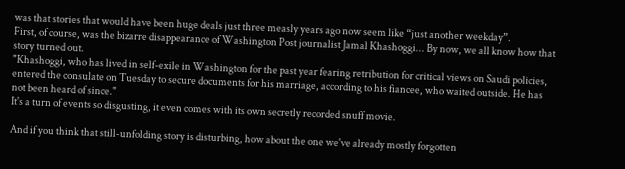was that stories that would have been huge deals just three measly years ago now seem like “just another weekday”.
First, of course, was the bizarre disappearance of Washington Post journalist Jamal Khashoggi... By now, we all know how that story turned out.
"Khashoggi, who has lived in self-exile in Washington for the past year fearing retribution for critical views on Saudi policies, entered the consulate on Tuesday to secure documents for his marriage, according to his fiancee, who waited outside. He has not been heard of since."
It's a turn of events so disgusting, it even comes with its own secretly recorded snuff movie.

And if you think that still-unfolding story is disturbing, how about the one we've already mostly forgotten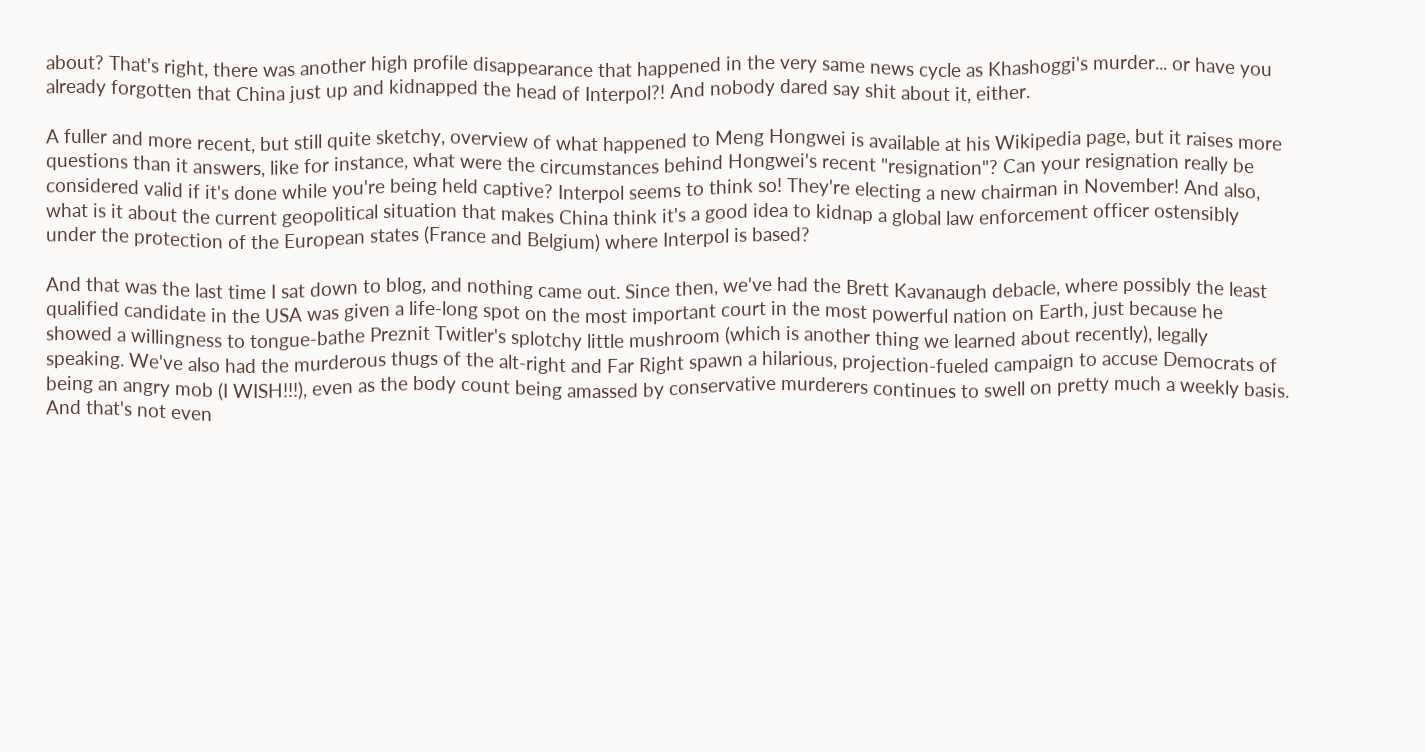about? That's right, there was another high profile disappearance that happened in the very same news cycle as Khashoggi's murder... or have you already forgotten that China just up and kidnapped the head of Interpol?! And nobody dared say shit about it, either.

A fuller and more recent, but still quite sketchy, overview of what happened to Meng Hongwei is available at his Wikipedia page, but it raises more questions than it answers, like for instance, what were the circumstances behind Hongwei's recent "resignation"? Can your resignation really be considered valid if it's done while you're being held captive? Interpol seems to think so! They're electing a new chairman in November! And also, what is it about the current geopolitical situation that makes China think it's a good idea to kidnap a global law enforcement officer ostensibly under the protection of the European states (France and Belgium) where Interpol is based?

And that was the last time I sat down to blog, and nothing came out. Since then, we've had the Brett Kavanaugh debacle, where possibly the least qualified candidate in the USA was given a life-long spot on the most important court in the most powerful nation on Earth, just because he showed a willingness to tongue-bathe Preznit Twitler's splotchy little mushroom (which is another thing we learned about recently), legally speaking. We've also had the murderous thugs of the alt-right and Far Right spawn a hilarious, projection-fueled campaign to accuse Democrats of being an angry mob (I WISH!!!), even as the body count being amassed by conservative murderers continues to swell on pretty much a weekly basis. And that's not even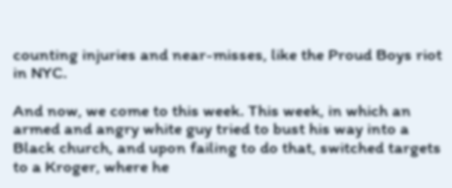counting injuries and near-misses, like the Proud Boys riot in NYC.

And now, we come to this week. This week, in which an armed and angry white guy tried to bust his way into a Black church, and upon failing to do that, switched targets to a Kroger, where he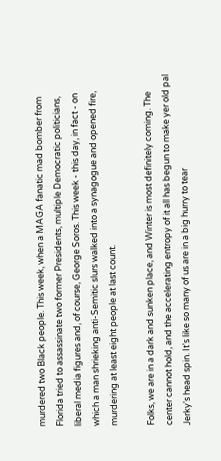murdered two Black people. This week, when a MAGA fanatic mad bomber from Florida tried to assassinate two former Presidents, multiple Democratic politicians, liberal media figures and, of course, George Soros. This week - this day, in fact - on which a man shrieking anti-Semitic slurs walked into a synagogue and opened fire, murdering at least eight people at last count.

Folks, we are in a dark and sunken place, and Winter is most definitely coming. The center cannot hold, and the accelerating entropy of it all has begun to make yer old pal Jerky's head spin. It's like so many of us are in a big hurry to tear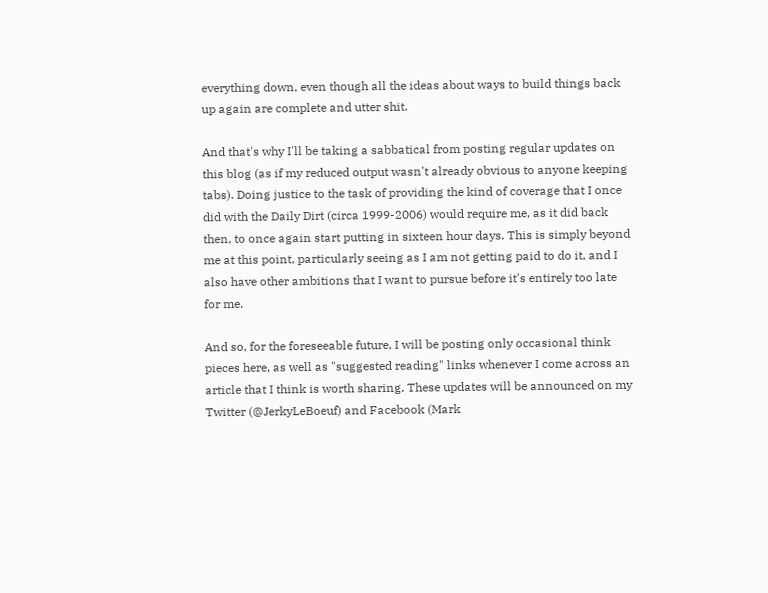everything down, even though all the ideas about ways to build things back up again are complete and utter shit.

And that's why I'll be taking a sabbatical from posting regular updates on this blog (as if my reduced output wasn't already obvious to anyone keeping tabs). Doing justice to the task of providing the kind of coverage that I once did with the Daily Dirt (circa 1999-2006) would require me, as it did back then, to once again start putting in sixteen hour days. This is simply beyond me at this point, particularly seeing as I am not getting paid to do it, and I also have other ambitions that I want to pursue before it's entirely too late for me.

And so, for the foreseeable future, I will be posting only occasional think pieces here, as well as "suggested reading" links whenever I come across an article that I think is worth sharing. These updates will be announced on my Twitter (@JerkyLeBoeuf) and Facebook (Mark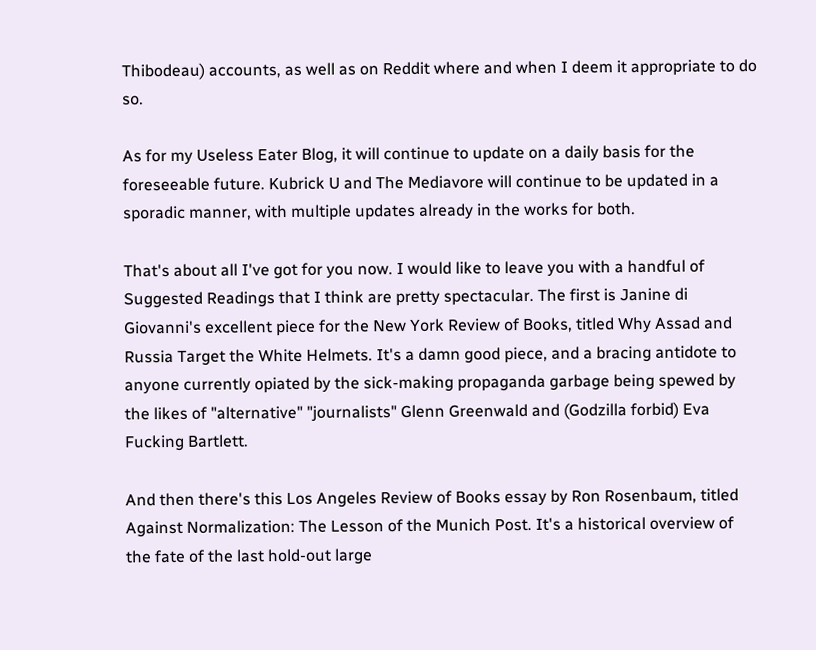Thibodeau) accounts, as well as on Reddit where and when I deem it appropriate to do so.

As for my Useless Eater Blog, it will continue to update on a daily basis for the foreseeable future. Kubrick U and The Mediavore will continue to be updated in a sporadic manner, with multiple updates already in the works for both.

That's about all I've got for you now. I would like to leave you with a handful of Suggested Readings that I think are pretty spectacular. The first is Janine di Giovanni's excellent piece for the New York Review of Books, titled Why Assad and Russia Target the White Helmets. It's a damn good piece, and a bracing antidote to anyone currently opiated by the sick-making propaganda garbage being spewed by the likes of "alternative" "journalists" Glenn Greenwald and (Godzilla forbid) Eva Fucking Bartlett.

And then there's this Los Angeles Review of Books essay by Ron Rosenbaum, titled Against Normalization: The Lesson of the Munich Post. It's a historical overview of the fate of the last hold-out large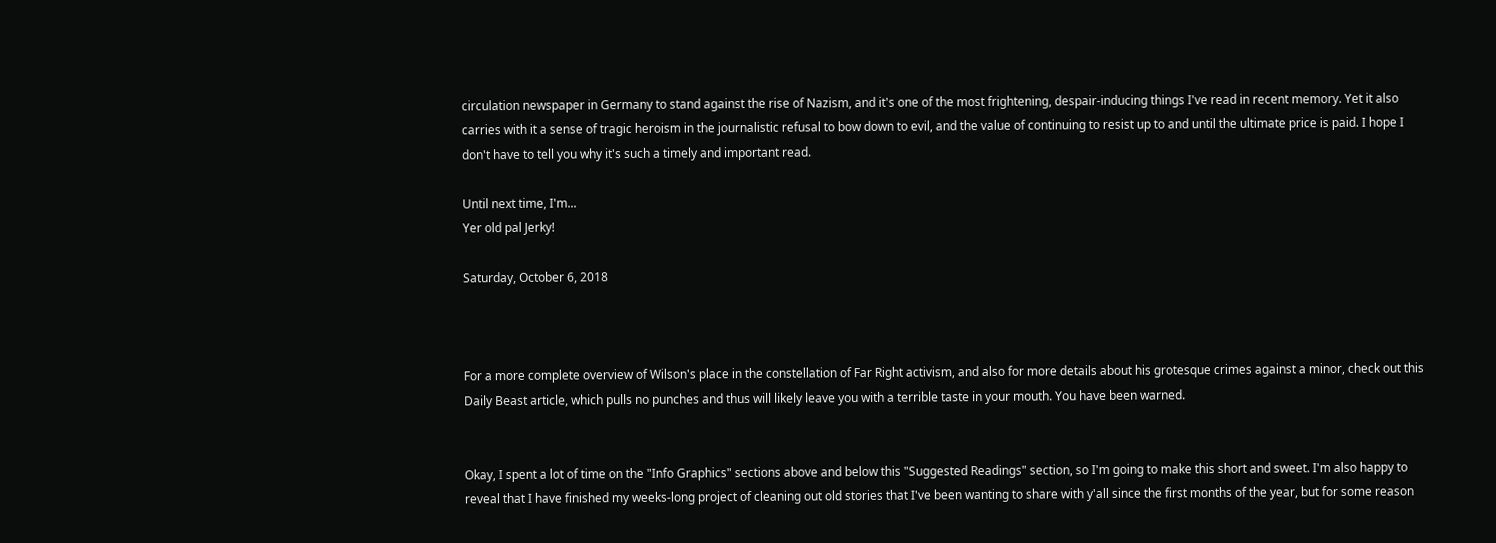circulation newspaper in Germany to stand against the rise of Nazism, and it's one of the most frightening, despair-inducing things I've read in recent memory. Yet it also carries with it a sense of tragic heroism in the journalistic refusal to bow down to evil, and the value of continuing to resist up to and until the ultimate price is paid. I hope I don't have to tell you why it's such a timely and important read.

Until next time, I'm...
Yer old pal Jerky!

Saturday, October 6, 2018



For a more complete overview of Wilson's place in the constellation of Far Right activism, and also for more details about his grotesque crimes against a minor, check out this Daily Beast article, which pulls no punches and thus will likely leave you with a terrible taste in your mouth. You have been warned.


Okay, I spent a lot of time on the "Info Graphics" sections above and below this "Suggested Readings" section, so I'm going to make this short and sweet. I'm also happy to reveal that I have finished my weeks-long project of cleaning out old stories that I've been wanting to share with y'all since the first months of the year, but for some reason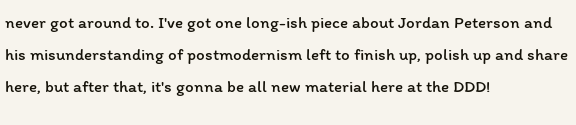never got around to. I've got one long-ish piece about Jordan Peterson and his misunderstanding of postmodernism left to finish up, polish up and share here, but after that, it's gonna be all new material here at the DDD!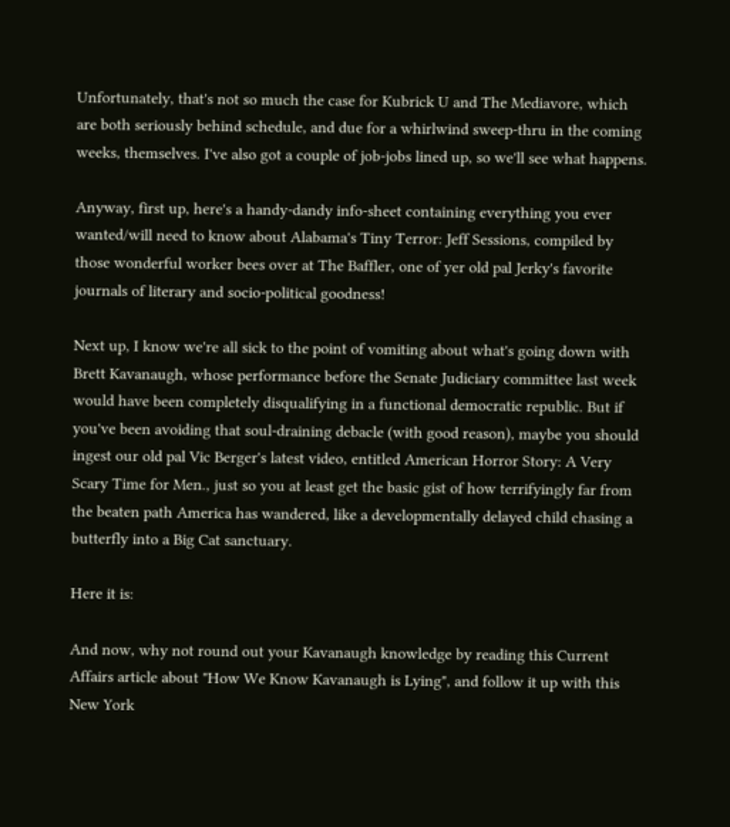Unfortunately, that's not so much the case for Kubrick U and The Mediavore, which are both seriously behind schedule, and due for a whirlwind sweep-thru in the coming weeks, themselves. I've also got a couple of job-jobs lined up, so we'll see what happens.

Anyway, first up, here's a handy-dandy info-sheet containing everything you ever wanted/will need to know about Alabama's Tiny Terror: Jeff Sessions, compiled by those wonderful worker bees over at The Baffler, one of yer old pal Jerky's favorite journals of literary and socio-political goodness!

Next up, I know we're all sick to the point of vomiting about what's going down with Brett Kavanaugh, whose performance before the Senate Judiciary committee last week would have been completely disqualifying in a functional democratic republic. But if you've been avoiding that soul-draining debacle (with good reason), maybe you should ingest our old pal Vic Berger's latest video, entitled American Horror Story: A Very Scary Time for Men., just so you at least get the basic gist of how terrifyingly far from the beaten path America has wandered, like a developmentally delayed child chasing a butterfly into a Big Cat sanctuary.

Here it is:

And now, why not round out your Kavanaugh knowledge by reading this Current Affairs article about "How We Know Kavanaugh is Lying", and follow it up with this New York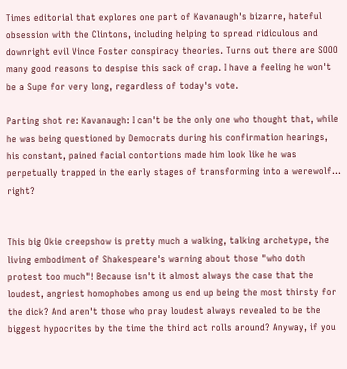Times editorial that explores one part of Kavanaugh's bizarre, hateful obsession with the Clintons, including helping to spread ridiculous and downright evil Vince Foster conspiracy theories. Turns out there are SOOO many good reasons to despise this sack of crap. I have a feeling he won't be a Supe for very long, regardless of today's vote.

Parting shot re: Kavanaugh: I can't be the only one who thought that, while he was being questioned by Democrats during his confirmation hearings, his constant, pained facial contortions made him look like he was perpetually trapped in the early stages of transforming into a werewolf... right?


This big Okie creepshow is pretty much a walking, talking archetype, the living embodiment of Shakespeare's warning about those "who doth protest too much"! Because isn't it almost always the case that the loudest, angriest homophobes among us end up being the most thirsty for the dick? And aren't those who pray loudest always revealed to be the biggest hypocrites by the time the third act rolls around? Anyway, if you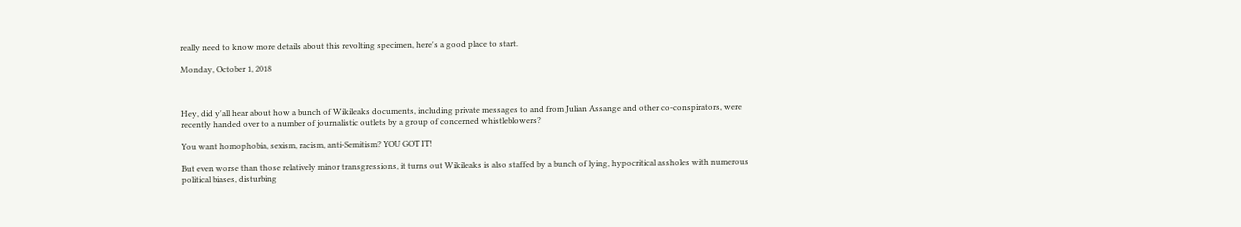really need to know more details about this revolting specimen, here's a good place to start.

Monday, October 1, 2018



Hey, did y'all hear about how a bunch of Wikileaks documents, including private messages to and from Julian Assange and other co-conspirators, were recently handed over to a number of journalistic outlets by a group of concerned whistleblowers?

You want homophobia, sexism, racism, anti-Semitism? YOU GOT IT!

But even worse than those relatively minor transgressions, it turns out Wikileaks is also staffed by a bunch of lying, hypocritical assholes with numerous political biases, disturbing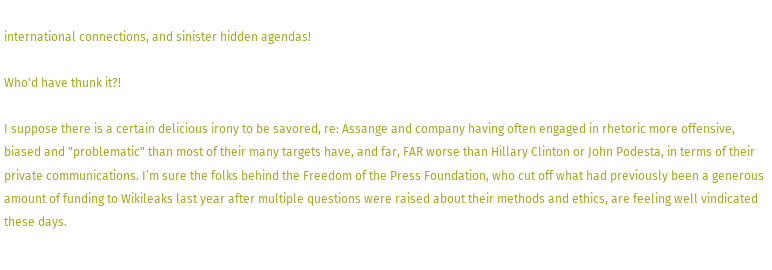international connections, and sinister hidden agendas!

Who'd have thunk it?!

I suppose there is a certain delicious irony to be savored, re: Assange and company having often engaged in rhetoric more offensive, biased and "problematic" than most of their many targets have, and far, FAR worse than Hillary Clinton or John Podesta, in terms of their private communications. I’m sure the folks behind the Freedom of the Press Foundation, who cut off what had previously been a generous amount of funding to Wikileaks last year after multiple questions were raised about their methods and ethics, are feeling well vindicated these days.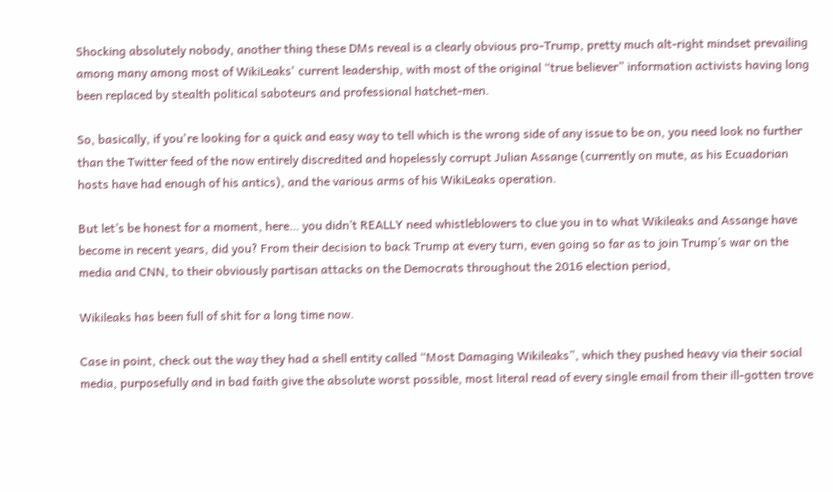Shocking absolutely nobody, another thing these DMs reveal is a clearly obvious pro-Trump, pretty much alt-right mindset prevailing among many among most of WikiLeaks' current leadership, with most of the original “true believer” information activists having long been replaced by stealth political saboteurs and professional hatchet-men.

So, basically, if you're looking for a quick and easy way to tell which is the wrong side of any issue to be on, you need look no further than the Twitter feed of the now entirely discredited and hopelessly corrupt Julian Assange (currently on mute, as his Ecuadorian hosts have had enough of his antics), and the various arms of his WikiLeaks operation.

But let’s be honest for a moment, here… you didn’t REALLY need whistleblowers to clue you in to what Wikileaks and Assange have become in recent years, did you? From their decision to back Trump at every turn, even going so far as to join Trump’s war on the media and CNN, to their obviously partisan attacks on the Democrats throughout the 2016 election period,

Wikileaks has been full of shit for a long time now.

Case in point, check out the way they had a shell entity called “Most Damaging Wikileaks”, which they pushed heavy via their social media, purposefully and in bad faith give the absolute worst possible, most literal read of every single email from their ill-gotten trove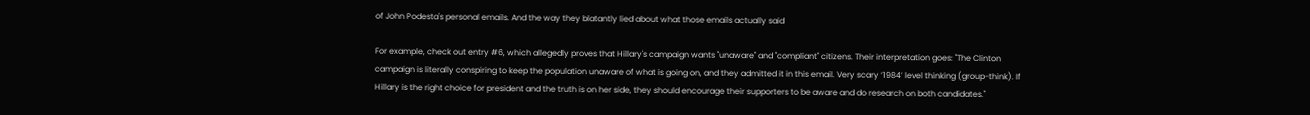of John Podesta's personal emails. And the way they blatantly lied about what those emails actually said

For example, check out entry #6, which allegedly proves that Hillary's campaign wants "unaware" and "compliant" citizens. Their interpretation goes: "The Clinton campaign is literally conspiring to keep the population unaware of what is going on, and they admitted it in this email. Very scary ‘1984’ level thinking (group-think). If Hillary is the right choice for president and the truth is on her side, they should encourage their supporters to be aware and do research on both candidates."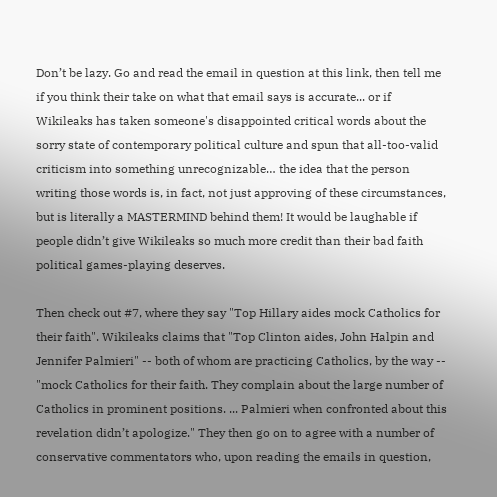Don’t be lazy. Go and read the email in question at this link, then tell me if you think their take on what that email says is accurate... or if Wikileaks has taken someone's disappointed critical words about the sorry state of contemporary political culture and spun that all-too-valid criticism into something unrecognizable… the idea that the person writing those words is, in fact, not just approving of these circumstances, but is literally a MASTERMIND behind them! It would be laughable if people didn’t give Wikileaks so much more credit than their bad faith political games-playing deserves.

Then check out #7, where they say "Top Hillary aides mock Catholics for their faith". Wikileaks claims that "Top Clinton aides, John Halpin and Jennifer Palmieri" -- both of whom are practicing Catholics, by the way -- "mock Catholics for their faith. They complain about the large number of Catholics in prominent positions. ... Palmieri when confronted about this revelation didn’t apologize." They then go on to agree with a number of conservative commentators who, upon reading the emails in question,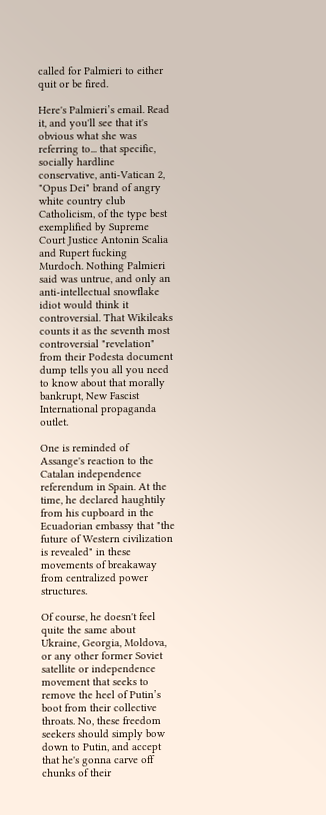called for Palmieri to either quit or be fired.

Here's Palmieri’s email. Read it, and you'll see that it's obvious what she was referring to... that specific, socially hardline conservative, anti-Vatican 2, "Opus Dei" brand of angry white country club Catholicism, of the type best exemplified by Supreme Court Justice Antonin Scalia and Rupert fucking Murdoch. Nothing Palmieri said was untrue, and only an anti-intellectual snowflake idiot would think it controversial. That Wikileaks counts it as the seventh most controversial "revelation" from their Podesta document dump tells you all you need to know about that morally bankrupt, New Fascist International propaganda outlet.

One is reminded of Assange's reaction to the Catalan independence referendum in Spain. At the time, he declared haughtily from his cupboard in the Ecuadorian embassy that "the future of Western civilization is revealed" in these movements of breakaway from centralized power structures.

Of course, he doesn't feel quite the same about Ukraine, Georgia, Moldova, or any other former Soviet satellite or independence movement that seeks to remove the heel of Putin’s boot from their collective throats. No, these freedom seekers should simply bow down to Putin, and accept that he's gonna carve off chunks of their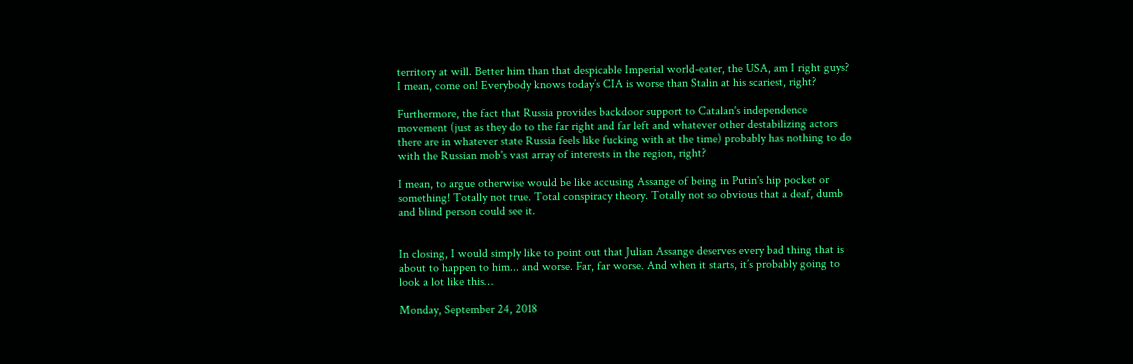territory at will. Better him than that despicable Imperial world-eater, the USA, am I right guys? I mean, come on! Everybody knows today’s CIA is worse than Stalin at his scariest, right?

Furthermore, the fact that Russia provides backdoor support to Catalan's independence movement (just as they do to the far right and far left and whatever other destabilizing actors there are in whatever state Russia feels like fucking with at the time) probably has nothing to do with the Russian mob's vast array of interests in the region, right?

I mean, to argue otherwise would be like accusing Assange of being in Putin's hip pocket or something! Totally not true. Total conspiracy theory. Totally not so obvious that a deaf, dumb and blind person could see it.


In closing, I would simply like to point out that Julian Assange deserves every bad thing that is about to happen to him... and worse. Far, far worse. And when it starts, it’s probably going to look a lot like this…

Monday, September 24, 2018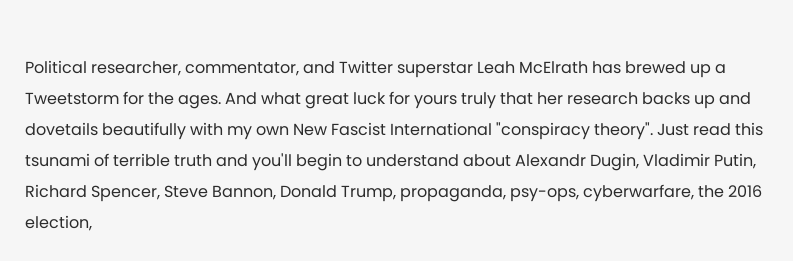Political researcher, commentator, and Twitter superstar Leah McElrath has brewed up a Tweetstorm for the ages. And what great luck for yours truly that her research backs up and dovetails beautifully with my own New Fascist International "conspiracy theory". Just read this tsunami of terrible truth and you'll begin to understand about Alexandr Dugin, Vladimir Putin, Richard Spencer, Steve Bannon, Donald Trump, propaganda, psy-ops, cyberwarfare, the 2016 election,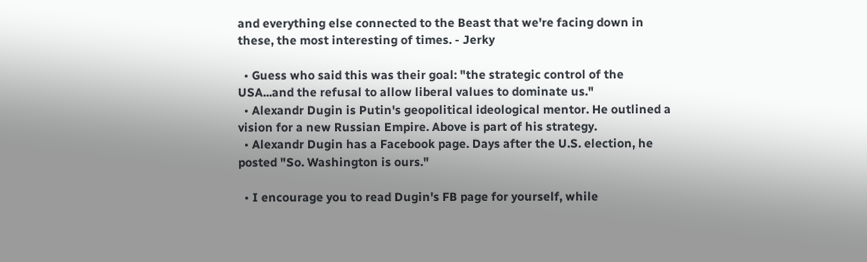and everything else connected to the Beast that we're facing down in these, the most interesting of times. - Jerky

  • Guess who said this was their goal: "the strategic control of the USA...and the refusal to allow liberal values to dominate us."
  • Alexandr Dugin is Putin's geopolitical ideological mentor. He outlined a vision for a new Russian Empire. Above is part of his strategy.
  • Alexandr Dugin has a Facebook page. Days after the U.S. election, he posted "So. Washington is ours."

  • I encourage you to read Dugin's FB page for yourself, while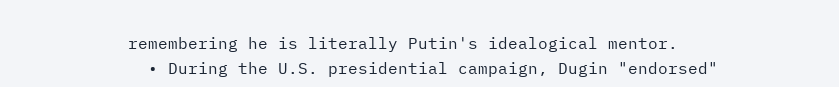remembering he is literally Putin's idealogical mentor.
  • During the U.S. presidential campaign, Dugin "endorsed"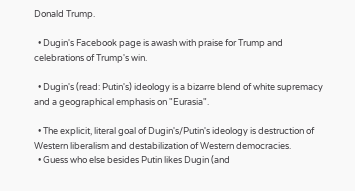Donald Trump.

  • Dugin's Facebook page is awash with praise for Trump and celebrations of Trump's win.

  • Dugin's (read: Putin's) ideology is a bizarre blend of white supremacy and a geographical emphasis on "Eurasia".

  • The explicit, literal goal of Dugin's/Putin's ideology is destruction of Western liberalism and destabilization of Western democracies.
  • Guess who else besides Putin likes Dugin (and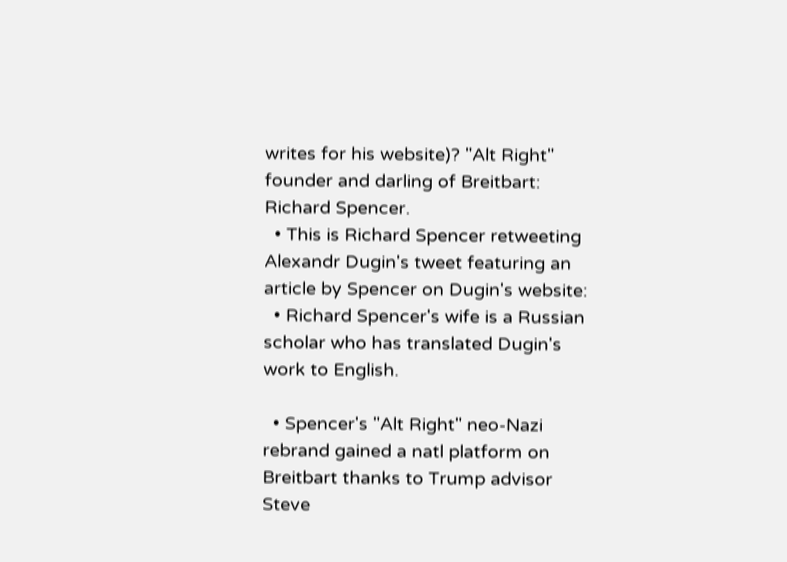writes for his website)? "Alt Right" founder and darling of Breitbart: Richard Spencer.
  • This is Richard Spencer retweeting Alexandr Dugin's tweet featuring an article by Spencer on Dugin's website:
  • Richard Spencer's wife is a Russian scholar who has translated Dugin's work to English.

  • Spencer's "Alt Right" neo-Nazi rebrand gained a natl platform on Breitbart thanks to Trump advisor Steve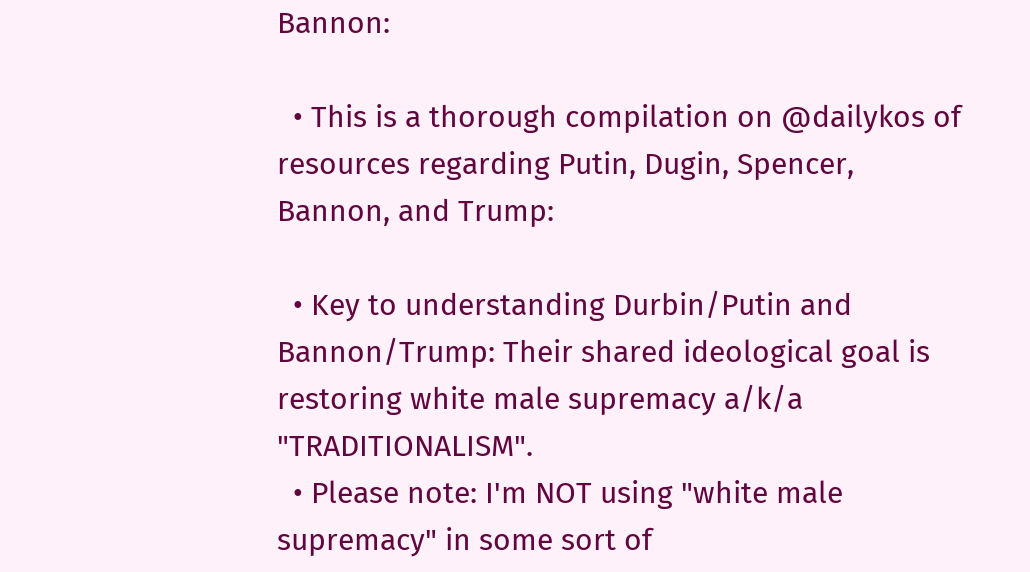Bannon:

  • This is a thorough compilation on @dailykos of resources regarding Putin, Dugin, Spencer, Bannon, and Trump:

  • Key to understanding Durbin/Putin and Bannon/Trump: Their shared ideological goal is restoring white male supremacy a/k/a "TRADITIONALISM".
  • Please note: I'm NOT using "white male supremacy" in some sort of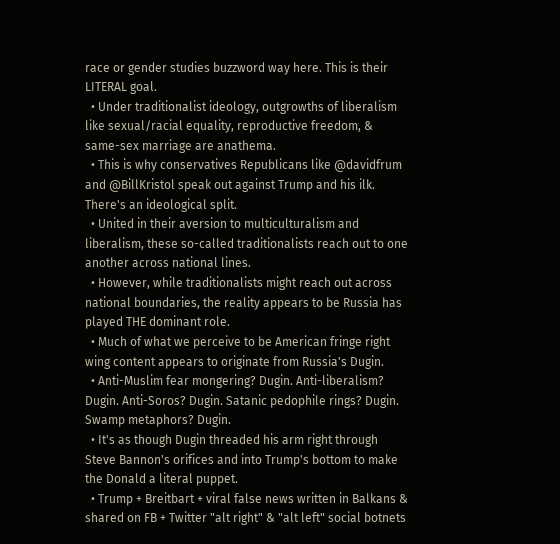race or gender studies buzzword way here. This is their LITERAL goal.
  • Under traditionalist ideology, outgrowths of liberalism like sexual/racial equality, reproductive freedom, & same-sex marriage are anathema.
  • This is why conservatives Republicans like @davidfrum and @BillKristol speak out against Trump and his ilk. There's an ideological split.
  • United in their aversion to multiculturalism and liberalism, these so-called traditionalists reach out to one another across national lines.
  • However, while traditionalists might reach out across national boundaries, the reality appears to be Russia has played THE dominant role.
  • Much of what we perceive to be American fringe right wing content appears to originate from Russia's Dugin.
  • Anti-Muslim fear mongering? Dugin. Anti-liberalism? Dugin. Anti-Soros? Dugin. Satanic pedophile rings? Dugin. Swamp metaphors? Dugin.
  • It's as though Dugin threaded his arm right through Steve Bannon's orifices and into Trump's bottom to make the Donald a literal puppet.
  • Trump + Breitbart + viral false news written in Balkans & shared on FB + Twitter "alt right" & "alt left" social botnets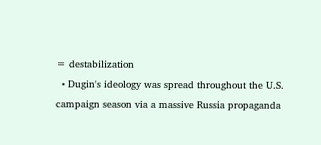= destabilization
  • Dugin's ideology was spread throughout the U.S. campaign season via a massive Russia propaganda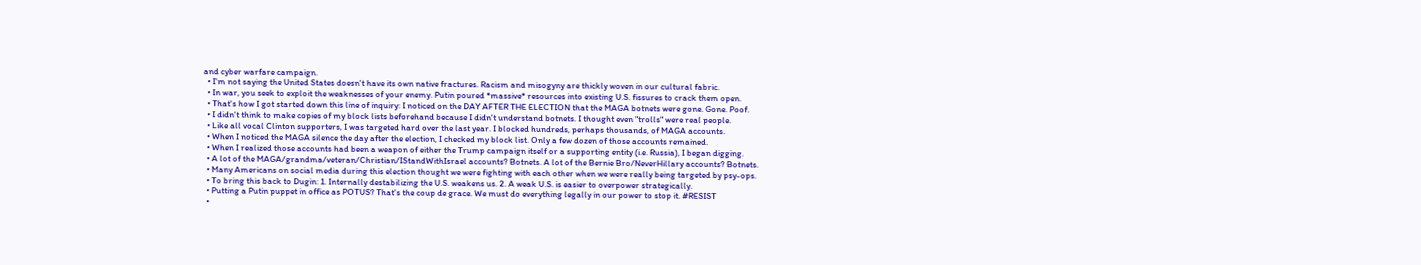and cyber warfare campaign.
  • I'm not saying the United States doesn't have its own native fractures. Racism and misogyny are thickly woven in our cultural fabric.
  • In war, you seek to exploit the weaknesses of your enemy. Putin poured *massive* resources into existing U.S. fissures to crack them open.
  • That's how I got started down this line of inquiry: I noticed on the DAY AFTER THE ELECTION that the MAGA botnets were gone. Gone. Poof.
  • I didn't think to make copies of my block lists beforehand because I didn't understand botnets. I thought even "trolls" were real people.
  • Like all vocal Clinton supporters, I was targeted hard over the last year. I blocked hundreds, perhaps thousands, of MAGA accounts.
  • When I noticed the MAGA silence the day after the election, I checked my block list. Only a few dozen of those accounts remained.
  • When I realized those accounts had been a weapon of either the Trump campaign itself or a supporting entity (i.e. Russia), I began digging.
  • A lot of the MAGA/grandma/veteran/Christian/IStandWithIsrael accounts? Botnets. A lot of the Bernie Bro/NeverHillary accounts? Botnets.
  • Many Americans on social media during this election thought we were fighting with each other when we were really being targeted by psy-ops.
  • To bring this back to Dugin: 1. Internally destabilizing the U.S. weakens us. 2. A weak U.S. is easier to overpower strategically.
  • Putting a Putin puppet in office as POTUS? That's the coup de grace. We must do everything legally in our power to stop it. #RESIST
  •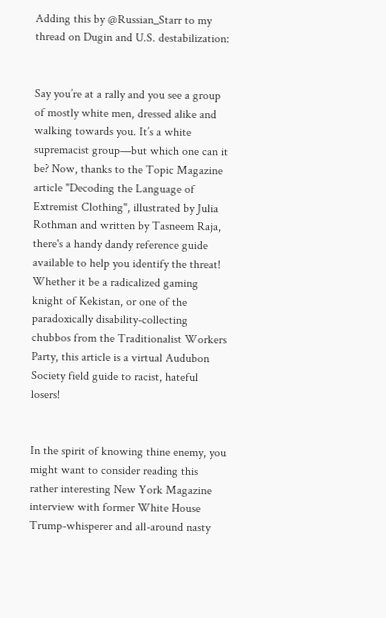Adding this by @Russian_Starr to my thread on Dugin and U.S. destabilization:


Say you’re at a rally and you see a group of mostly white men, dressed alike and walking towards you. It’s a white supremacist group—but which one can it be? Now, thanks to the Topic Magazine article "Decoding the Language of Extremist Clothing", illustrated by Julia Rothman and written by Tasneem Raja, there's a handy dandy reference guide available to help you identify the threat! Whether it be a radicalized gaming knight of Kekistan, or one of the paradoxically disability-collecting chubbos from the Traditionalist Workers Party, this article is a virtual Audubon Society field guide to racist, hateful losers!


In the spirit of knowing thine enemy, you might want to consider reading this rather interesting New York Magazine interview with former White House Trump-whisperer and all-around nasty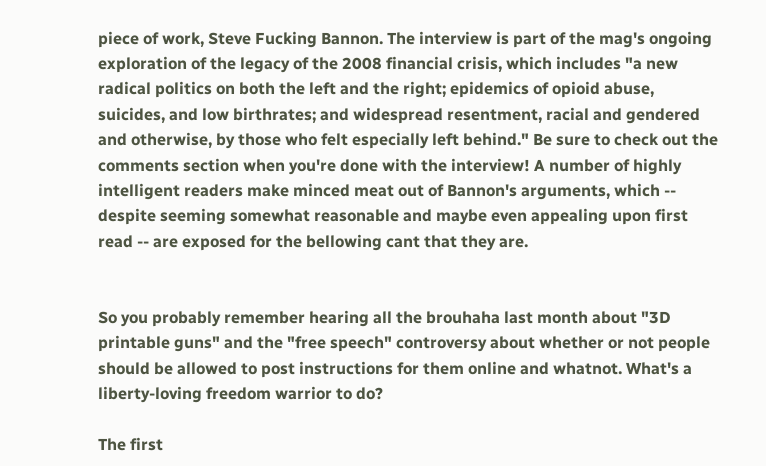piece of work, Steve Fucking Bannon. The interview is part of the mag's ongoing exploration of the legacy of the 2008 financial crisis, which includes "a new radical politics on both the left and the right; epidemics of opioid abuse, suicides, and low birthrates; and widespread resentment, racial and gendered and otherwise, by those who felt especially left behind." Be sure to check out the comments section when you're done with the interview! A number of highly intelligent readers make minced meat out of Bannon's arguments, which -- despite seeming somewhat reasonable and maybe even appealing upon first read -- are exposed for the bellowing cant that they are.


So you probably remember hearing all the brouhaha last month about "3D printable guns" and the "free speech" controversy about whether or not people should be allowed to post instructions for them online and whatnot. What's a liberty-loving freedom warrior to do?

The first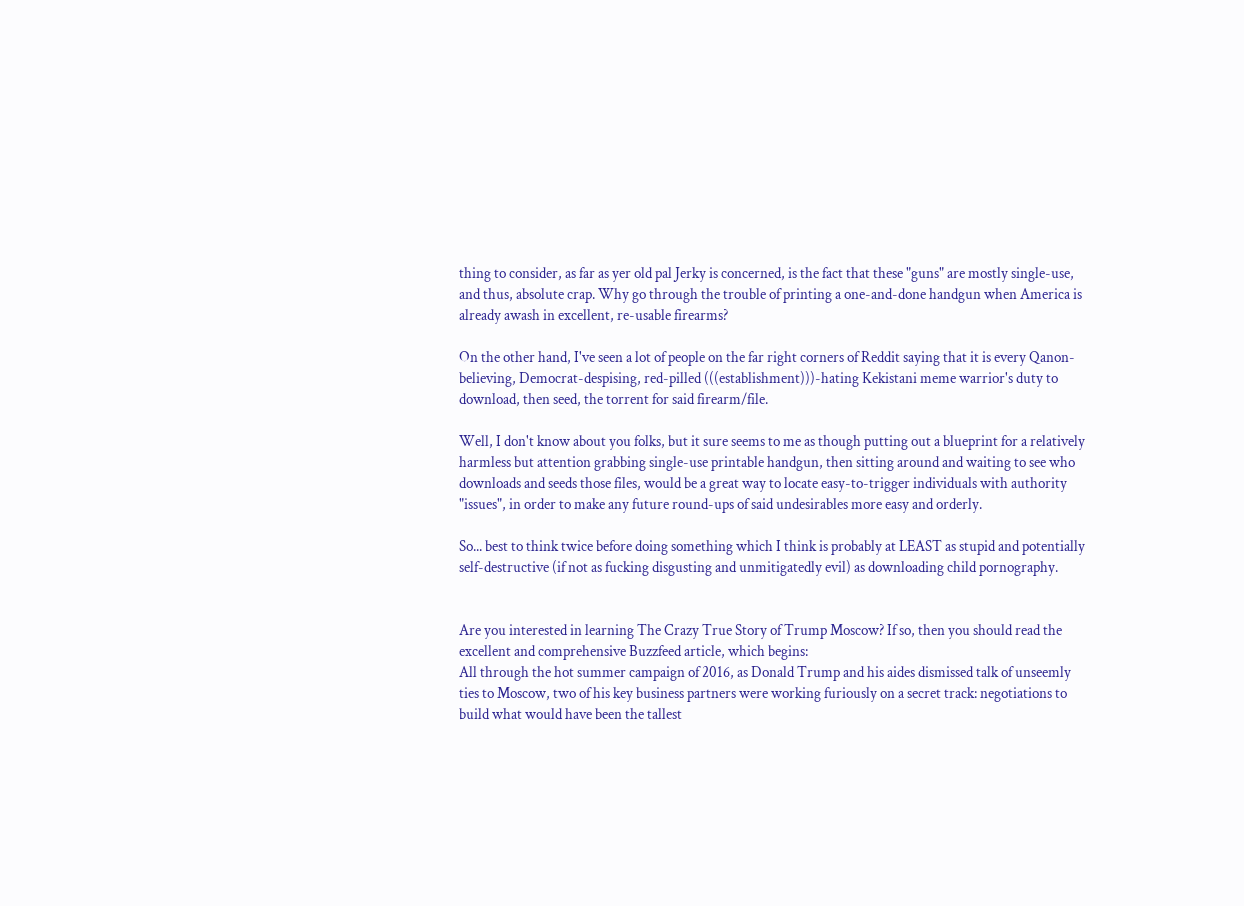thing to consider, as far as yer old pal Jerky is concerned, is the fact that these "guns" are mostly single-use, and thus, absolute crap. Why go through the trouble of printing a one-and-done handgun when America is already awash in excellent, re-usable firearms?

On the other hand, I've seen a lot of people on the far right corners of Reddit saying that it is every Qanon-believing, Democrat-despising, red-pilled (((establishment)))-hating Kekistani meme warrior's duty to download, then seed, the torrent for said firearm/file.

Well, I don't know about you folks, but it sure seems to me as though putting out a blueprint for a relatively harmless but attention grabbing single-use printable handgun, then sitting around and waiting to see who downloads and seeds those files, would be a great way to locate easy-to-trigger individuals with authority "issues", in order to make any future round-ups of said undesirables more easy and orderly.

So... best to think twice before doing something which I think is probably at LEAST as stupid and potentially self-destructive (if not as fucking disgusting and unmitigatedly evil) as downloading child pornography.


Are you interested in learning The Crazy True Story of Trump Moscow? If so, then you should read the excellent and comprehensive Buzzfeed article, which begins:
All through the hot summer campaign of 2016, as Donald Trump and his aides dismissed talk of unseemly ties to Moscow, two of his key business partners were working furiously on a secret track: negotiations to build what would have been the tallest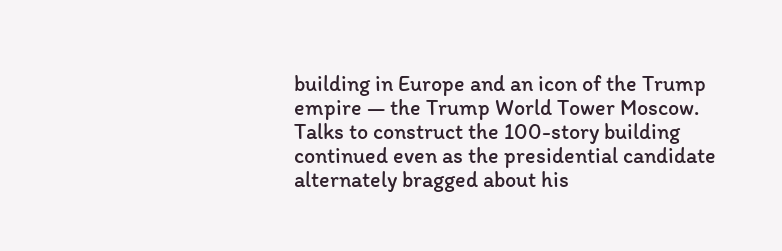building in Europe and an icon of the Trump empire — the Trump World Tower Moscow.
Talks to construct the 100-story building continued even as the presidential candidate alternately bragged about his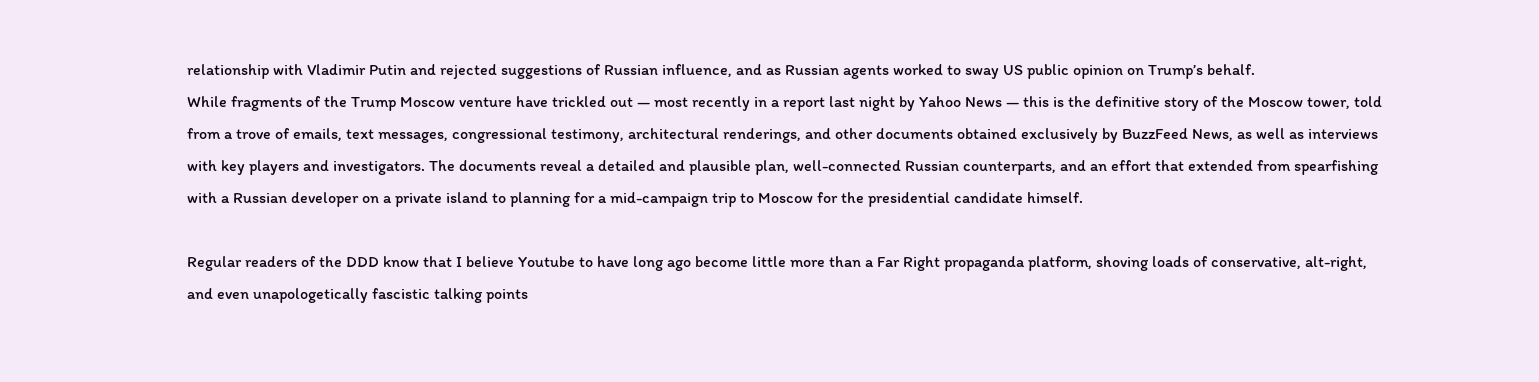relationship with Vladimir Putin and rejected suggestions of Russian influence, and as Russian agents worked to sway US public opinion on Trump’s behalf.
While fragments of the Trump Moscow venture have trickled out — most recently in a report last night by Yahoo News — this is the definitive story of the Moscow tower, told from a trove of emails, text messages, congressional testimony, architectural renderings, and other documents obtained exclusively by BuzzFeed News, as well as interviews with key players and investigators. The documents reveal a detailed and plausible plan, well-connected Russian counterparts, and an effort that extended from spearfishing with a Russian developer on a private island to planning for a mid-campaign trip to Moscow for the presidential candidate himself.

Regular readers of the DDD know that I believe Youtube to have long ago become little more than a Far Right propaganda platform, shoving loads of conservative, alt-right, and even unapologetically fascistic talking points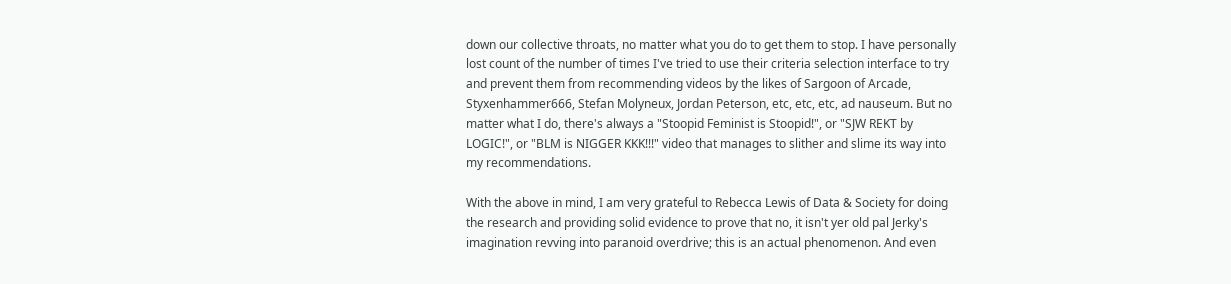down our collective throats, no matter what you do to get them to stop. I have personally lost count of the number of times I've tried to use their criteria selection interface to try and prevent them from recommending videos by the likes of Sargoon of Arcade, Styxenhammer666, Stefan Molyneux, Jordan Peterson, etc, etc, etc, ad nauseum. But no matter what I do, there's always a "Stoopid Feminist is Stoopid!", or "SJW REKT by LOGIC!", or "BLM is NIGGER KKK!!!" video that manages to slither and slime its way into my recommendations.

With the above in mind, I am very grateful to Rebecca Lewis of Data & Society for doing the research and providing solid evidence to prove that no, it isn't yer old pal Jerky's imagination revving into paranoid overdrive; this is an actual phenomenon. And even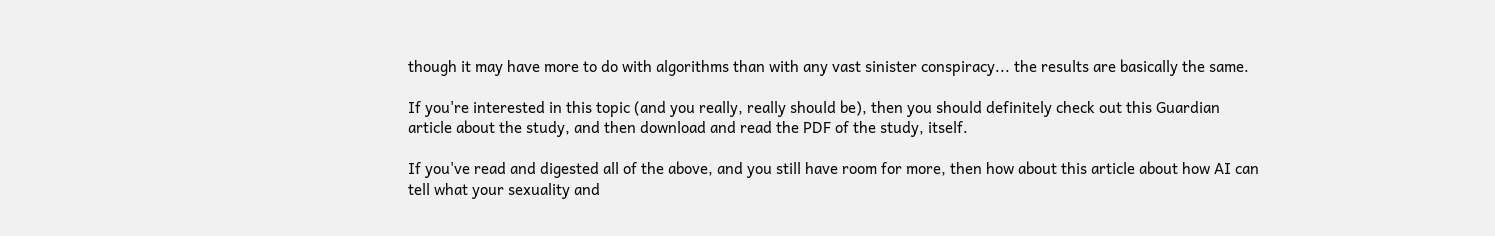though it may have more to do with algorithms than with any vast sinister conspiracy... the results are basically the same.

If you're interested in this topic (and you really, really should be), then you should definitely check out this Guardian article about the study, and then download and read the PDF of the study, itself.

If you've read and digested all of the above, and you still have room for more, then how about this article about how AI can tell what your sexuality and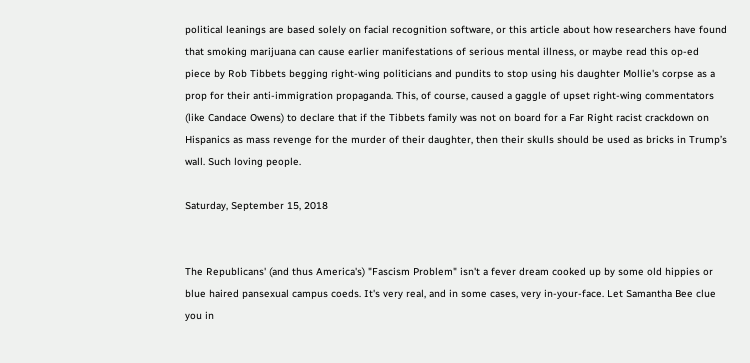political leanings are based solely on facial recognition software, or this article about how researchers have found that smoking marijuana can cause earlier manifestations of serious mental illness, or maybe read this op-ed piece by Rob Tibbets begging right-wing politicians and pundits to stop using his daughter Mollie's corpse as a prop for their anti-immigration propaganda. This, of course, caused a gaggle of upset right-wing commentators (like Candace Owens) to declare that if the Tibbets family was not on board for a Far Right racist crackdown on Hispanics as mass revenge for the murder of their daughter, then their skulls should be used as bricks in Trump’s wall. Such loving people.

Saturday, September 15, 2018


The Republicans' (and thus America's) "Fascism Problem" isn't a fever dream cooked up by some old hippies or blue haired pansexual campus coeds. It's very real, and in some cases, very in-your-face. Let Samantha Bee clue you in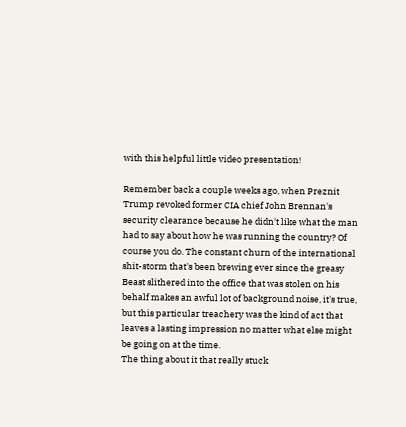with this helpful little video presentation!

Remember back a couple weeks ago, when Preznit Trump revoked former CIA chief John Brennan's security clearance because he didn't like what the man had to say about how he was running the country? Of course you do. The constant churn of the international shit-storm that's been brewing ever since the greasy Beast slithered into the office that was stolen on his behalf makes an awful lot of background noise, it's true, but this particular treachery was the kind of act that leaves a lasting impression no matter what else might be going on at the time.
The thing about it that really stuck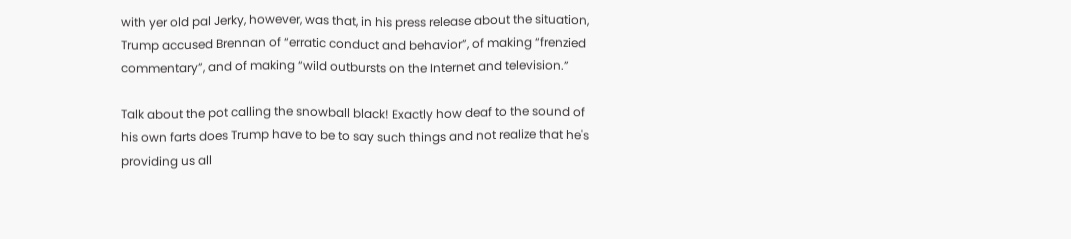with yer old pal Jerky, however, was that, in his press release about the situation, Trump accused Brennan of “erratic conduct and behavior”, of making “frenzied commentary”, and of making “wild outbursts on the Internet and television.”

Talk about the pot calling the snowball black! Exactly how deaf to the sound of his own farts does Trump have to be to say such things and not realize that he's providing us all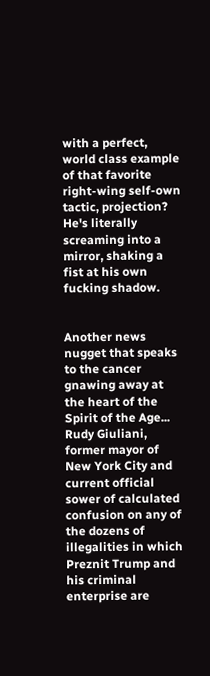with a perfect, world class example of that favorite right-wing self-own tactic, projection? He's literally screaming into a mirror, shaking a fist at his own fucking shadow.


Another news nugget that speaks to the cancer gnawing away at the heart of the Spirit of the Age... Rudy Giuliani, former mayor of New York City and current official sower of calculated confusion on any of the dozens of illegalities in which Preznit Trump and his criminal enterprise are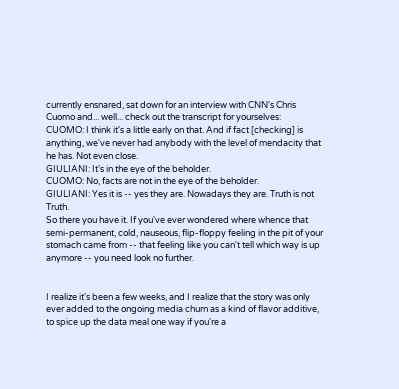currently ensnared, sat down for an interview with CNN's Chris Cuomo and... well... check out the transcript for yourselves:
CUOMO: I think it's a little early on that. And if fact [checking] is anything, we've never had anybody with the level of mendacity that he has. Not even close.
GIULIANI: It's in the eye of the beholder.
CUOMO: No, facts are not in the eye of the beholder.
GIULIANI: Yes it is -- yes they are. Nowadays they are. Truth is not Truth.
So there you have it. If you've ever wondered where whence that semi-permanent, cold, nauseous, flip-floppy feeling in the pit of your stomach came from -- that feeling like you can't tell which way is up anymore -- you need look no further.


I realize it's been a few weeks, and I realize that the story was only ever added to the ongoing media churn as a kind of flavor additive, to spice up the data meal one way if you're a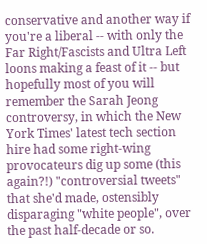conservative and another way if you're a liberal -- with only the Far Right/Fascists and Ultra Left loons making a feast of it -- but hopefully most of you will remember the Sarah Jeong controversy, in which the New York Times' latest tech section hire had some right-wing provocateurs dig up some (this again?!) "controversial tweets" that she'd made, ostensibly disparaging "white people", over the past half-decade or so.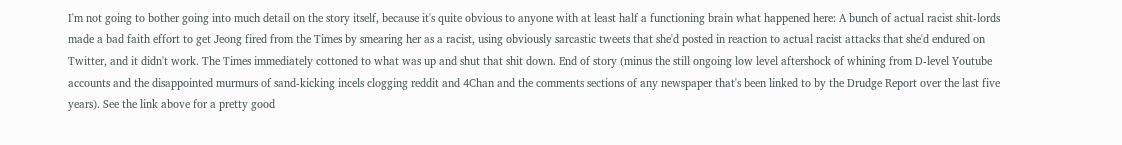I'm not going to bother going into much detail on the story itself, because it's quite obvious to anyone with at least half a functioning brain what happened here: A bunch of actual racist shit-lords made a bad faith effort to get Jeong fired from the Times by smearing her as a racist, using obviously sarcastic tweets that she'd posted in reaction to actual racist attacks that she'd endured on Twitter, and it didn't work. The Times immediately cottoned to what was up and shut that shit down. End of story (minus the still ongoing low level aftershock of whining from D-level Youtube accounts and the disappointed murmurs of sand-kicking incels clogging reddit and 4Chan and the comments sections of any newspaper that's been linked to by the Drudge Report over the last five years). See the link above for a pretty good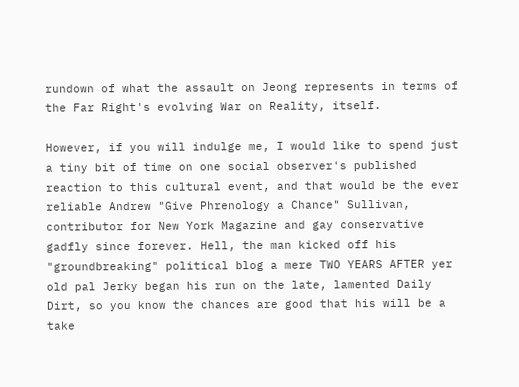rundown of what the assault on Jeong represents in terms of the Far Right's evolving War on Reality, itself.

However, if you will indulge me, I would like to spend just a tiny bit of time on one social observer's published reaction to this cultural event, and that would be the ever reliable Andrew "Give Phrenology a Chance" Sullivan, contributor for New York Magazine and gay conservative gadfly since forever. Hell, the man kicked off his "groundbreaking" political blog a mere TWO YEARS AFTER yer old pal Jerky began his run on the late, lamented Daily Dirt, so you know the chances are good that his will be a take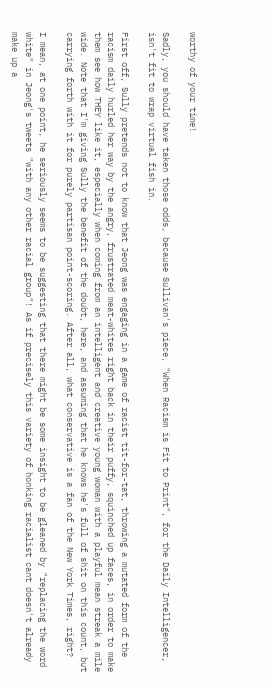worthy of your time!

Sadly, you should have taken those odds, because Sullivan's piece, "When Racism is Fit to Print", for the Daily Intelligencer, isn't fit to wrap virtual fish in.

First off, Sully pretends not to know that Jeong was engaging in a game of racist tit-for-tat, throwing a mutated form of the racism daily hurled her way by the angry, frustrated meat-whites right back in their puffy, squinched up faces, in order to make them see how THEY like it, especially when coming from an intelligent and creative young woman with a playful mean streak a mile wide. Note that I'm giving Sully the benefit of the doubt, here, and assuming that he knows he's full of shit on this count, but carrying forth with it for purely partisan point-scoring. After all, what conservative is a fan of the New York Times, right?

I mean, at one point, he seriously seems to be suggesting that there might be some insight to be gleaned by "replacing the word white" in Jeong's tweets "with any other racial group"! As if precisely this variety of honking racialist cant doesn't already make up a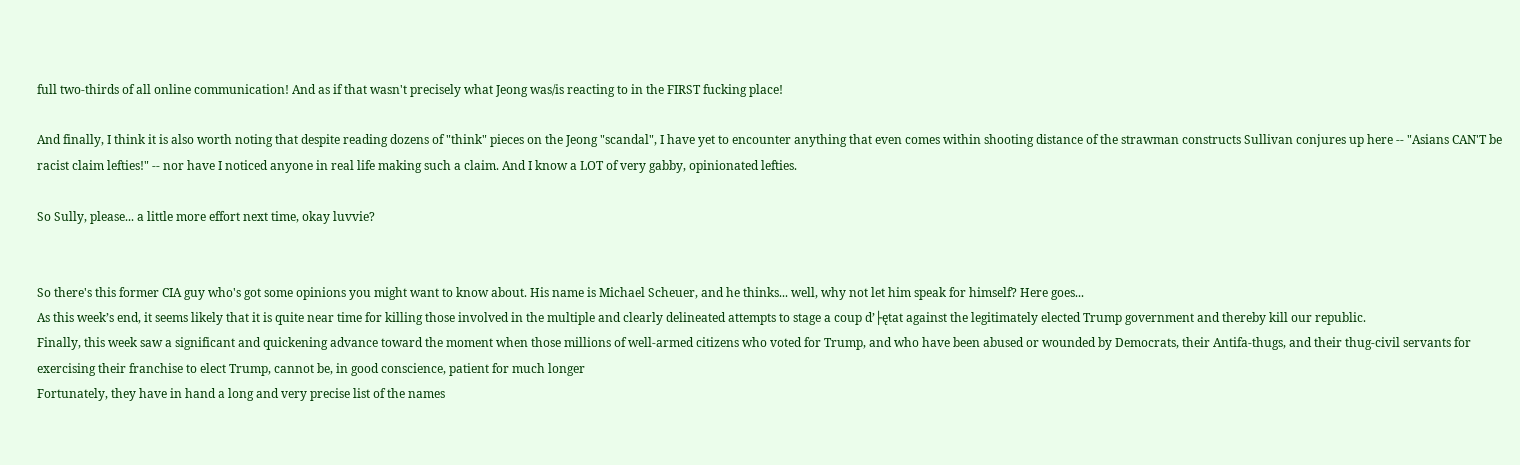full two-thirds of all online communication! And as if that wasn't precisely what Jeong was/is reacting to in the FIRST fucking place!

And finally, I think it is also worth noting that despite reading dozens of "think" pieces on the Jeong "scandal", I have yet to encounter anything that even comes within shooting distance of the strawman constructs Sullivan conjures up here -- "Asians CAN'T be racist claim lefties!" -- nor have I noticed anyone in real life making such a claim. And I know a LOT of very gabby, opinionated lefties.

So Sully, please... a little more effort next time, okay luvvie?


So there's this former CIA guy who's got some opinions you might want to know about. His name is Michael Scheuer, and he thinks... well, why not let him speak for himself? Here goes...
As this week’s end, it seems likely that it is quite near time for killing those involved in the multiple and clearly delineated attempts to stage a coup d’├ętat against the legitimately elected Trump government and thereby kill our republic.
Finally, this week saw a significant and quickening advance toward the moment when those millions of well-armed citizens who voted for Trump, and who have been abused or wounded by Democrats, their Antifa-thugs, and their thug-civil servants for exercising their franchise to elect Trump, cannot be, in good conscience, patient for much longer
Fortunately, they have in hand a long and very precise list of the names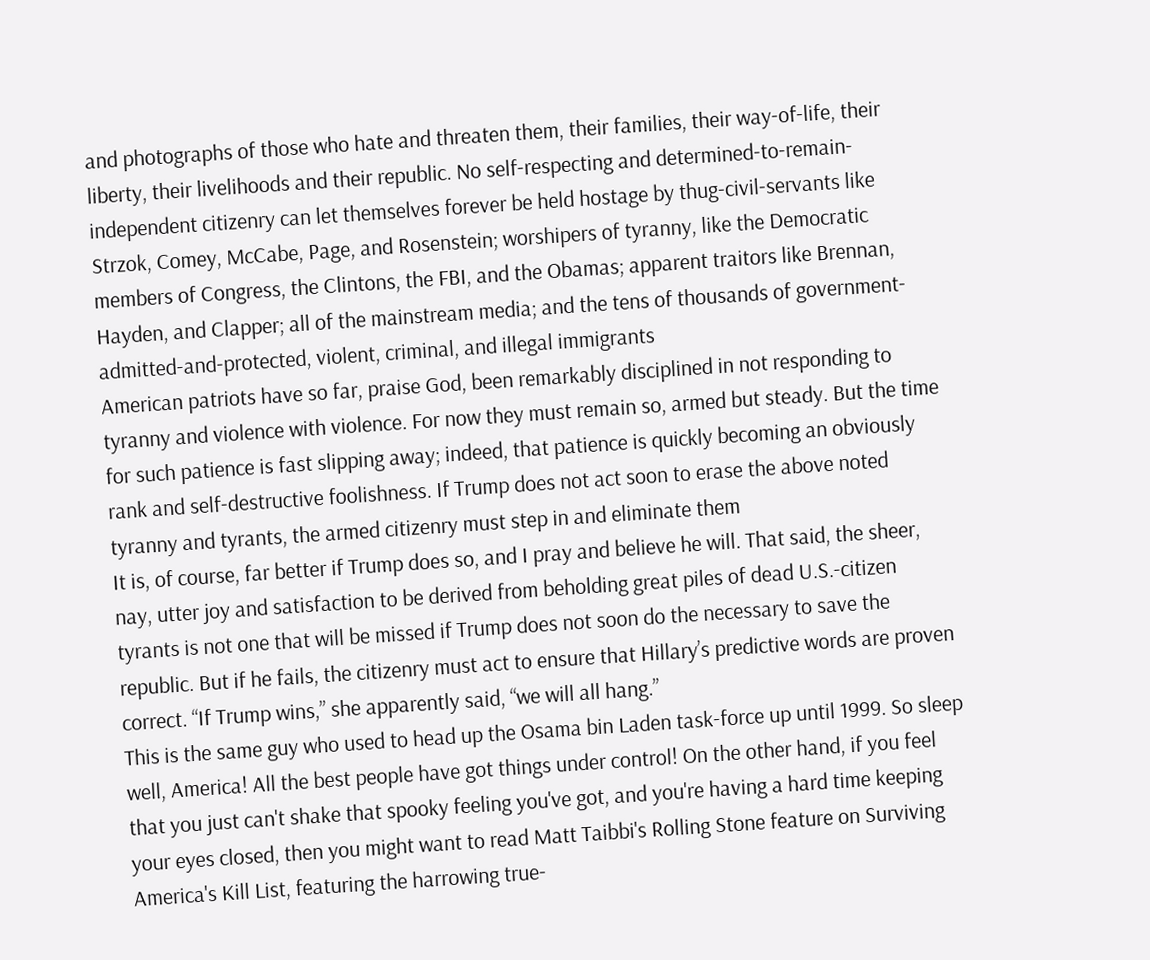and photographs of those who hate and threaten them, their families, their way-of-life, their liberty, their livelihoods and their republic. No self-respecting and determined-to-remain-independent citizenry can let themselves forever be held hostage by thug-civil-servants like Strzok, Comey, McCabe, Page, and Rosenstein; worshipers of tyranny, like the Democratic members of Congress, the Clintons, the FBI, and the Obamas; apparent traitors like Brennan, Hayden, and Clapper; all of the mainstream media; and the tens of thousands of government-admitted-and-protected, violent, criminal, and illegal immigrants
American patriots have so far, praise God, been remarkably disciplined in not responding to tyranny and violence with violence. For now they must remain so, armed but steady. But the time for such patience is fast slipping away; indeed, that patience is quickly becoming an obviously rank and self-destructive foolishness. If Trump does not act soon to erase the above noted tyranny and tyrants, the armed citizenry must step in and eliminate them
It is, of course, far better if Trump does so, and I pray and believe he will. That said, the sheer, nay, utter joy and satisfaction to be derived from beholding great piles of dead U.S.-citizen tyrants is not one that will be missed if Trump does not soon do the necessary to save the republic. But if he fails, the citizenry must act to ensure that Hillary’s predictive words are proven correct. “If Trump wins,” she apparently said, “we will all hang.”
This is the same guy who used to head up the Osama bin Laden task-force up until 1999. So sleep well, America! All the best people have got things under control! On the other hand, if you feel that you just can't shake that spooky feeling you've got, and you're having a hard time keeping your eyes closed, then you might want to read Matt Taibbi's Rolling Stone feature on Surviving America's Kill List, featuring the harrowing true-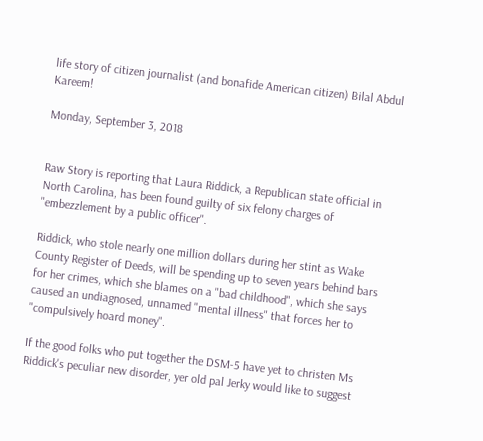life story of citizen journalist (and bonafide American citizen) Bilal Abdul Kareem!

Monday, September 3, 2018


Raw Story is reporting that Laura Riddick, a Republican state official in North Carolina, has been found guilty of six felony charges of "embezzlement by a public officer".

Riddick, who stole nearly one million dollars during her stint as Wake County Register of Deeds, will be spending up to seven years behind bars for her crimes, which she blames on a "bad childhood", which she says caused an undiagnosed, unnamed "mental illness" that forces her to "compulsively hoard money".

If the good folks who put together the DSM-5 have yet to christen Ms Riddick's peculiar new disorder, yer old pal Jerky would like to suggest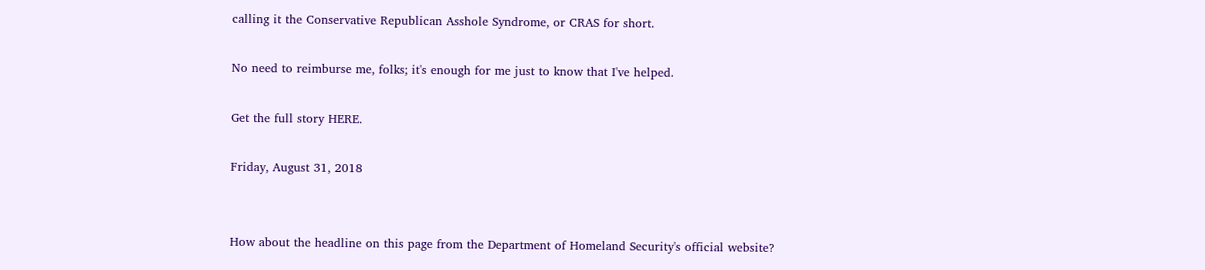calling it the Conservative Republican Asshole Syndrome, or CRAS for short.

No need to reimburse me, folks; it's enough for me just to know that I've helped.

Get the full story HERE.

Friday, August 31, 2018


How about the headline on this page from the Department of Homeland Security's official website?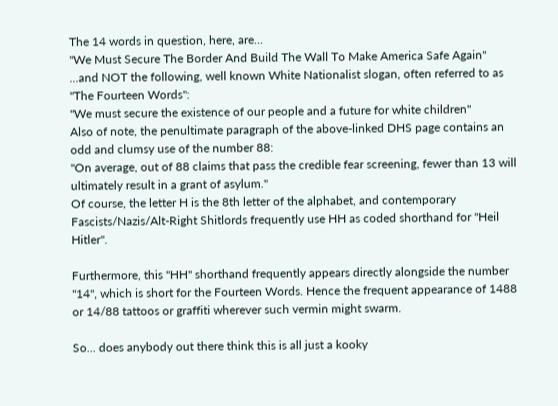The 14 words in question, here, are...
"We Must Secure The Border And Build The Wall To Make America Safe Again"
...and NOT the following, well known White Nationalist slogan, often referred to as "The Fourteen Words":
"We must secure the existence of our people and a future for white children"
Also of note, the penultimate paragraph of the above-linked DHS page contains an odd and clumsy use of the number 88:
"On average, out of 88 claims that pass the credible fear screening, fewer than 13 will ultimately result in a grant of asylum."
Of course, the letter H is the 8th letter of the alphabet, and contemporary Fascists/Nazis/Alt-Right Shitlords frequently use HH as coded shorthand for "Heil Hitler".

Furthermore, this "HH" shorthand frequently appears directly alongside the number "14", which is short for the Fourteen Words. Hence the frequent appearance of 1488 or 14/88 tattoos or graffiti wherever such vermin might swarm.

So... does anybody out there think this is all just a kooky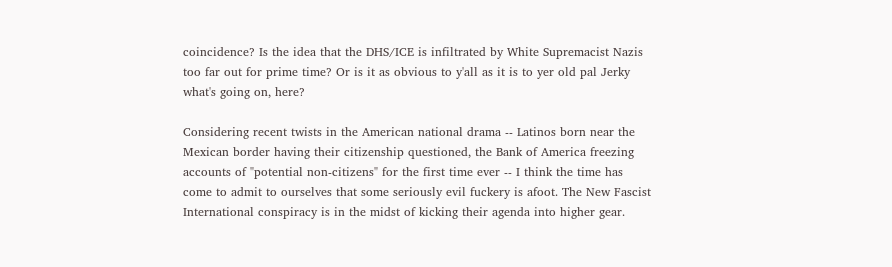coincidence? Is the idea that the DHS/ICE is infiltrated by White Supremacist Nazis too far out for prime time? Or is it as obvious to y'all as it is to yer old pal Jerky what's going on, here?

Considering recent twists in the American national drama -- Latinos born near the Mexican border having their citizenship questioned, the Bank of America freezing accounts of "potential non-citizens" for the first time ever -- I think the time has come to admit to ourselves that some seriously evil fuckery is afoot. The New Fascist International conspiracy is in the midst of kicking their agenda into higher gear.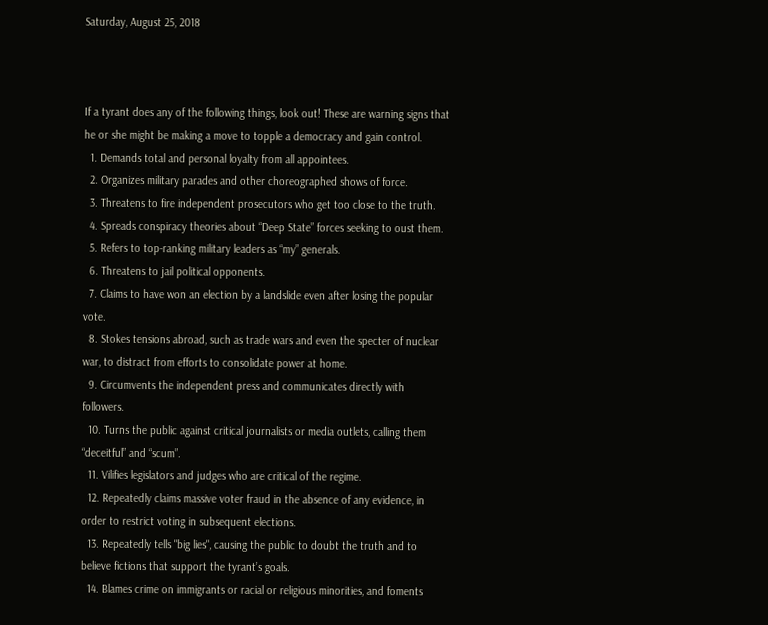Saturday, August 25, 2018



If a tyrant does any of the following things, look out! These are warning signs that he or she might be making a move to topple a democracy and gain control.
  1. Demands total and personal loyalty from all appointees.
  2. Organizes military parades and other choreographed shows of force.
  3. Threatens to fire independent prosecutors who get too close to the truth.
  4. Spreads conspiracy theories about “Deep State” forces seeking to oust them.
  5. Refers to top-ranking military leaders as “my” generals.
  6. Threatens to jail political opponents.
  7. Claims to have won an election by a landslide even after losing the popular vote.
  8. Stokes tensions abroad, such as trade wars and even the specter of nuclear war, to distract from efforts to consolidate power at home.
  9. Circumvents the independent press and communicates directly with followers.
  10. Turns the public against critical journalists or media outlets, calling them “deceitful” and “scum”.
  11. Vilifies legislators and judges who are critical of the regime.
  12. Repeatedly claims massive voter fraud in the absence of any evidence, in order to restrict voting in subsequent elections.
  13. Repeatedly tells "big lies", causing the public to doubt the truth and to believe fictions that support the tyrant’s goals.
  14. Blames crime on immigrants or racial or religious minorities, and foments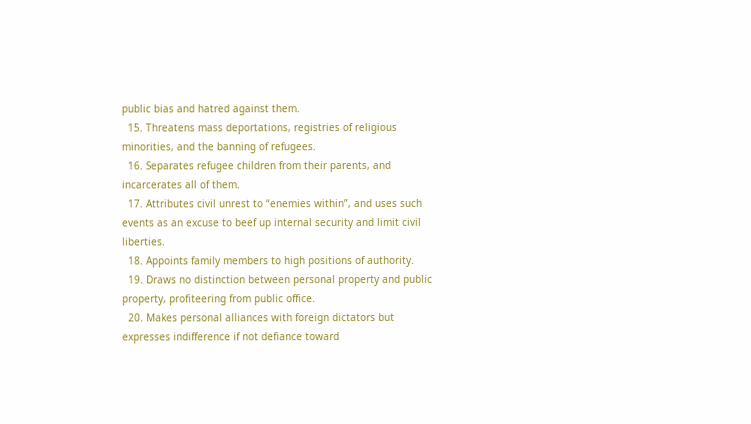public bias and hatred against them.
  15. Threatens mass deportations, registries of religious minorities, and the banning of refugees.
  16. Separates refugee children from their parents, and incarcerates all of them.
  17. Attributes civil unrest to “enemies within”, and uses such events as an excuse to beef up internal security and limit civil liberties.
  18. Appoints family members to high positions of authority.
  19. Draws no distinction between personal property and public property, profiteering from public office.
  20. Makes personal alliances with foreign dictators but expresses indifference if not defiance toward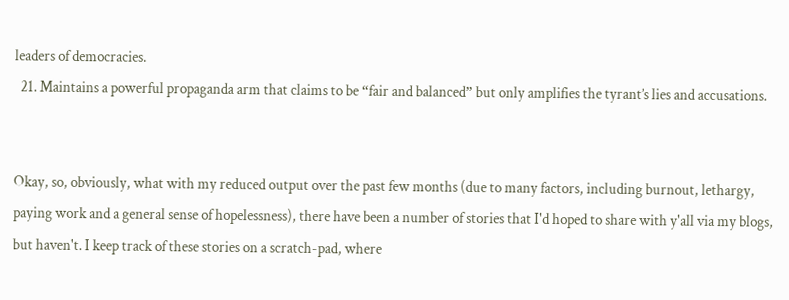leaders of democracies.
  21. Maintains a powerful propaganda arm that claims to be “fair and balanced” but only amplifies the tyrant’s lies and accusations.


Okay, so, obviously, what with my reduced output over the past few months (due to many factors, including burnout, lethargy, paying work and a general sense of hopelessness), there have been a number of stories that I'd hoped to share with y'all via my blogs, but haven't. I keep track of these stories on a scratch-pad, where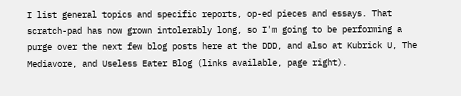I list general topics and specific reports, op-ed pieces and essays. That scratch-pad has now grown intolerably long, so I'm going to be performing a purge over the next few blog posts here at the DDD, and also at Kubrick U, The Mediavore, and Useless Eater Blog (links available, page right).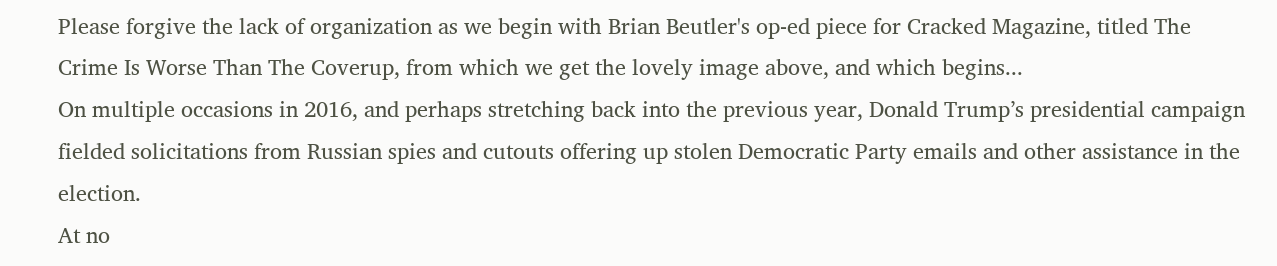Please forgive the lack of organization as we begin with Brian Beutler's op-ed piece for Cracked Magazine, titled The Crime Is Worse Than The Coverup, from which we get the lovely image above, and which begins...
On multiple occasions in 2016, and perhaps stretching back into the previous year, Donald Trump’s presidential campaign fielded solicitations from Russian spies and cutouts offering up stolen Democratic Party emails and other assistance in the election.
At no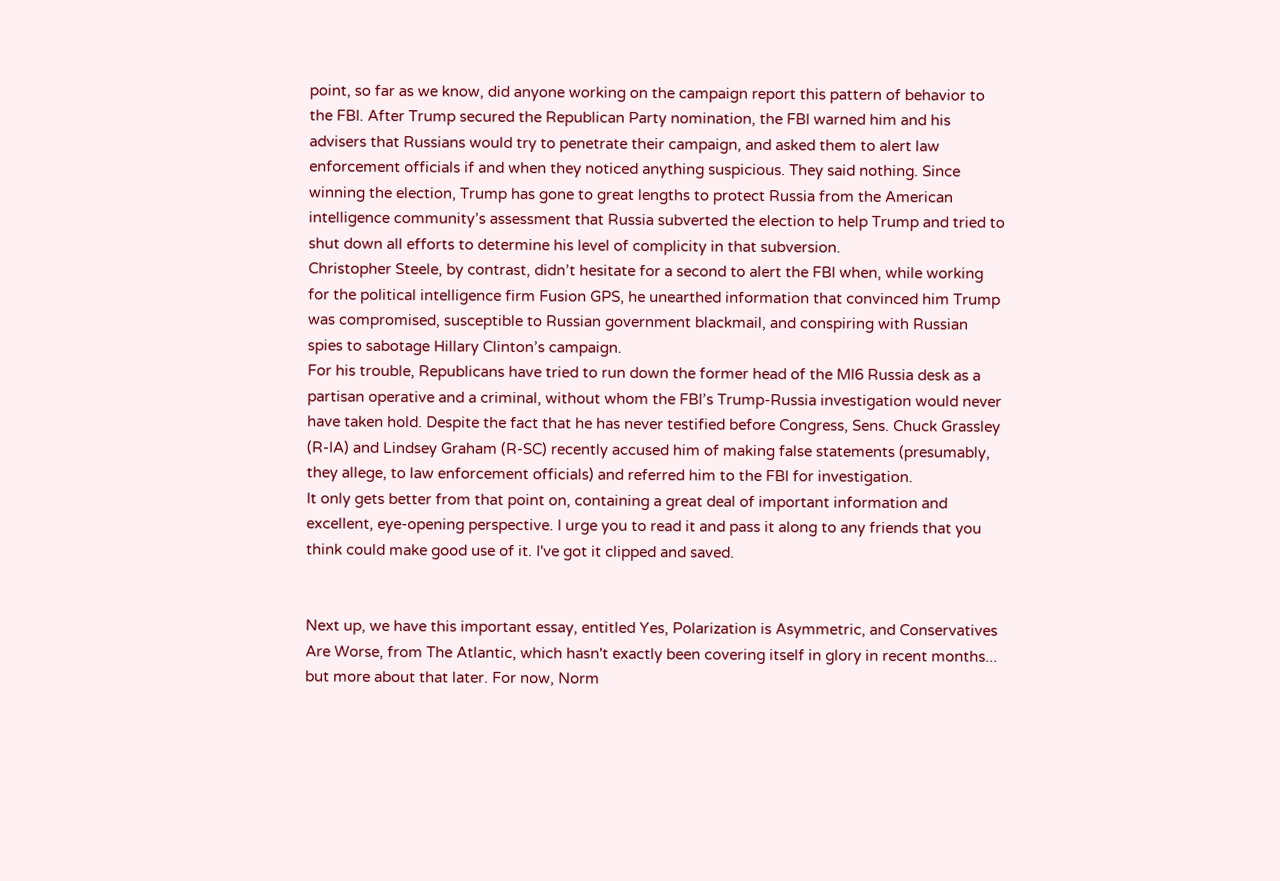point, so far as we know, did anyone working on the campaign report this pattern of behavior to the FBI. After Trump secured the Republican Party nomination, the FBI warned him and his advisers that Russians would try to penetrate their campaign, and asked them to alert law enforcement officials if and when they noticed anything suspicious. They said nothing. Since winning the election, Trump has gone to great lengths to protect Russia from the American intelligence community’s assessment that Russia subverted the election to help Trump and tried to shut down all efforts to determine his level of complicity in that subversion.
Christopher Steele, by contrast, didn’t hesitate for a second to alert the FBI when, while working for the political intelligence firm Fusion GPS, he unearthed information that convinced him Trump was compromised, susceptible to Russian government blackmail, and conspiring with Russian spies to sabotage Hillary Clinton’s campaign.
For his trouble, Republicans have tried to run down the former head of the MI6 Russia desk as a partisan operative and a criminal, without whom the FBI’s Trump-Russia investigation would never have taken hold. Despite the fact that he has never testified before Congress, Sens. Chuck Grassley (R-IA) and Lindsey Graham (R-SC) recently accused him of making false statements (presumably, they allege, to law enforcement officials) and referred him to the FBI for investigation.
It only gets better from that point on, containing a great deal of important information and excellent, eye-opening perspective. I urge you to read it and pass it along to any friends that you think could make good use of it. I've got it clipped and saved.


Next up, we have this important essay, entitled Yes, Polarization is Asymmetric, and Conservatives Are Worse, from The Atlantic, which hasn't exactly been covering itself in glory in recent months... but more about that later. For now, Norm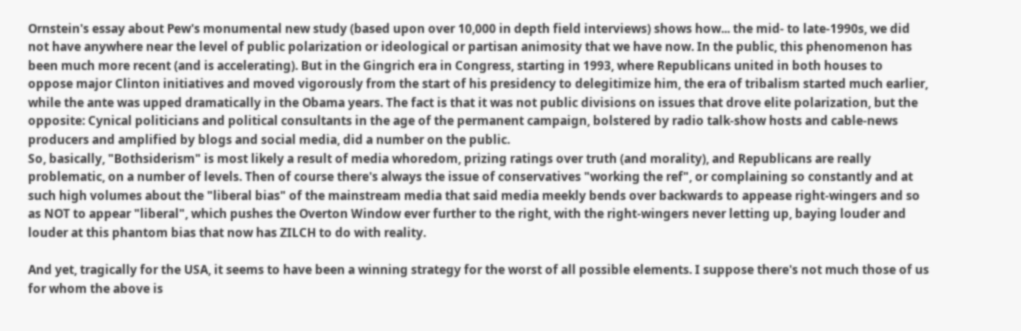Ornstein's essay about Pew's monumental new study (based upon over 10,000 in depth field interviews) shows how... the mid- to late-1990s, we did not have anywhere near the level of public polarization or ideological or partisan animosity that we have now. In the public, this phenomenon has been much more recent (and is accelerating). But in the Gingrich era in Congress, starting in 1993, where Republicans united in both houses to oppose major Clinton initiatives and moved vigorously from the start of his presidency to delegitimize him, the era of tribalism started much earlier, while the ante was upped dramatically in the Obama years. The fact is that it was not public divisions on issues that drove elite polarization, but the opposite: Cynical politicians and political consultants in the age of the permanent campaign, bolstered by radio talk-show hosts and cable-news producers and amplified by blogs and social media, did a number on the public.
So, basically, "Bothsiderism" is most likely a result of media whoredom, prizing ratings over truth (and morality), and Republicans are really problematic, on a number of levels. Then of course there's always the issue of conservatives "working the ref", or complaining so constantly and at such high volumes about the "liberal bias" of the mainstream media that said media meekly bends over backwards to appease right-wingers and so as NOT to appear "liberal", which pushes the Overton Window ever further to the right, with the right-wingers never letting up, baying louder and louder at this phantom bias that now has ZILCH to do with reality.

And yet, tragically for the USA, it seems to have been a winning strategy for the worst of all possible elements. I suppose there's not much those of us for whom the above is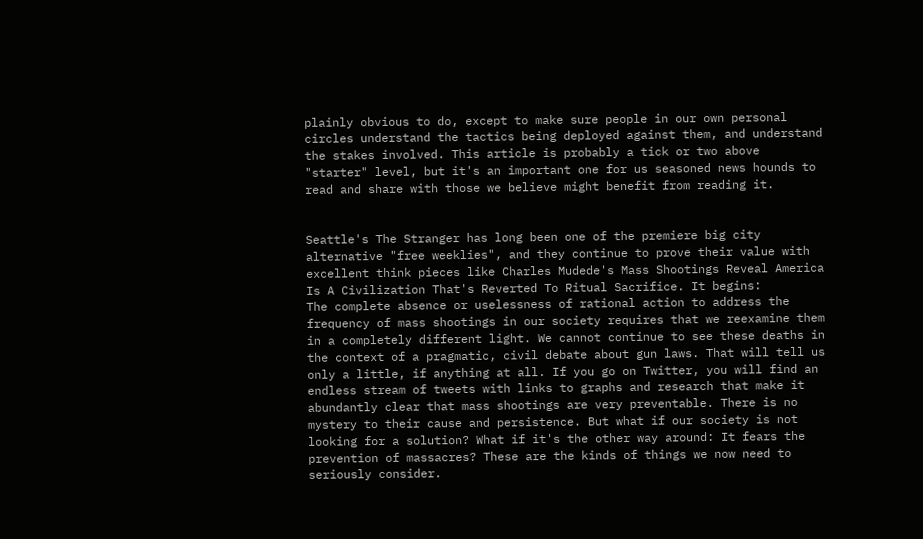plainly obvious to do, except to make sure people in our own personal circles understand the tactics being deployed against them, and understand the stakes involved. This article is probably a tick or two above "starter" level, but it's an important one for us seasoned news hounds to read and share with those we believe might benefit from reading it.


Seattle's The Stranger has long been one of the premiere big city alternative "free weeklies", and they continue to prove their value with excellent think pieces like Charles Mudede's Mass Shootings Reveal America Is A Civilization That's Reverted To Ritual Sacrifice. It begins:
The complete absence or uselessness of rational action to address the frequency of mass shootings in our society requires that we reexamine them in a completely different light. We cannot continue to see these deaths in the context of a pragmatic, civil debate about gun laws. That will tell us only a little, if anything at all. If you go on Twitter, you will find an endless stream of tweets with links to graphs and research that make it abundantly clear that mass shootings are very preventable. There is no mystery to their cause and persistence. But what if our society is not looking for a solution? What if it's the other way around: It fears the prevention of massacres? These are the kinds of things we now need to seriously consider.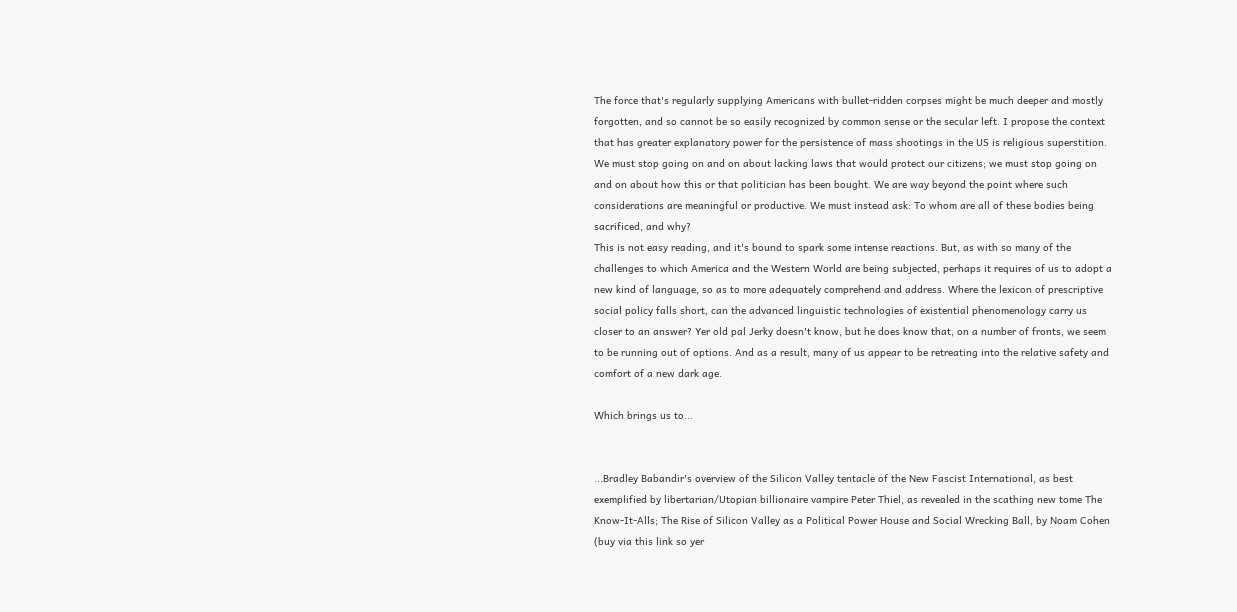The force that's regularly supplying Americans with bullet-ridden corpses might be much deeper and mostly forgotten, and so cannot be so easily recognized by common sense or the secular left. I propose the context that has greater explanatory power for the persistence of mass shootings in the US is religious superstition. We must stop going on and on about lacking laws that would protect our citizens; we must stop going on and on about how this or that politician has been bought. We are way beyond the point where such considerations are meaningful or productive. We must instead ask: To whom are all of these bodies being sacrificed, and why?
This is not easy reading, and it's bound to spark some intense reactions. But, as with so many of the challenges to which America and the Western World are being subjected, perhaps it requires of us to adopt a new kind of language, so as to more adequately comprehend and address. Where the lexicon of prescriptive social policy falls short, can the advanced linguistic technologies of existential phenomenology carry us closer to an answer? Yer old pal Jerky doesn't know, but he does know that, on a number of fronts, we seem to be running out of options. And as a result, many of us appear to be retreating into the relative safety and comfort of a new dark age.

Which brings us to...


...Bradley Babandir's overview of the Silicon Valley tentacle of the New Fascist International, as best exemplified by libertarian/Utopian billionaire vampire Peter Thiel, as revealed in the scathing new tome The Know-It-Alls; The Rise of Silicon Valley as a Political Power House and Social Wrecking Ball, by Noam Cohen (buy via this link so yer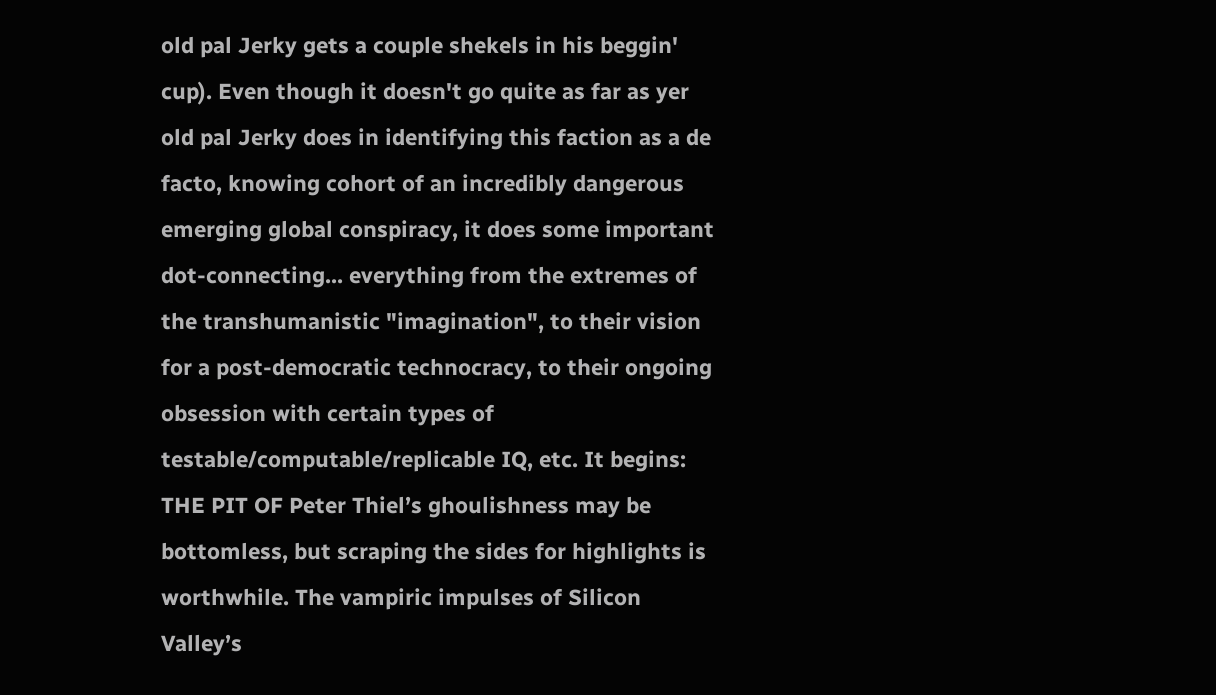old pal Jerky gets a couple shekels in his beggin' cup). Even though it doesn't go quite as far as yer old pal Jerky does in identifying this faction as a de facto, knowing cohort of an incredibly dangerous emerging global conspiracy, it does some important dot-connecting... everything from the extremes of the transhumanistic "imagination", to their vision for a post-democratic technocracy, to their ongoing obsession with certain types of testable/computable/replicable IQ, etc. It begins:
THE PIT OF Peter Thiel’s ghoulishness may be bottomless, but scraping the sides for highlights is worthwhile. The vampiric impulses of Silicon Valley’s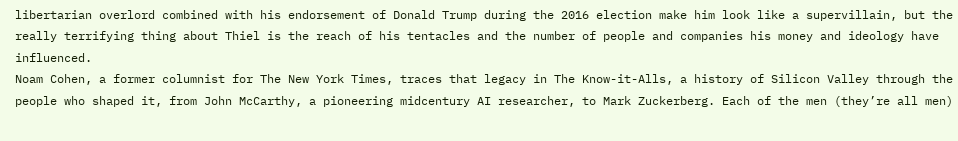libertarian overlord combined with his endorsement of Donald Trump during the 2016 election make him look like a supervillain, but the really terrifying thing about Thiel is the reach of his tentacles and the number of people and companies his money and ideology have influenced.
Noam Cohen, a former columnist for The New York Times, traces that legacy in The Know-it-Alls, a history of Silicon Valley through the people who shaped it, from John McCarthy, a pioneering midcentury AI researcher, to Mark Zuckerberg. Each of the men (they’re all men)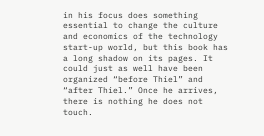in his focus does something essential to change the culture and economics of the technology start-up world, but this book has a long shadow on its pages. It could just as well have been organized “before Thiel” and “after Thiel.” Once he arrives, there is nothing he does not touch.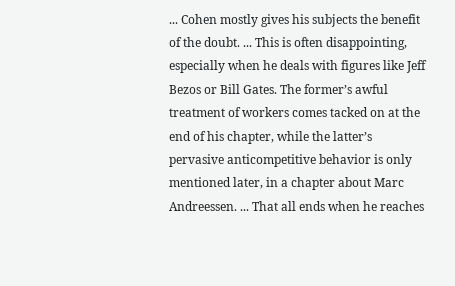... Cohen mostly gives his subjects the benefit of the doubt. ... This is often disappointing, especially when he deals with figures like Jeff Bezos or Bill Gates. The former’s awful treatment of workers comes tacked on at the end of his chapter, while the latter’s pervasive anticompetitive behavior is only mentioned later, in a chapter about Marc Andreessen. ... That all ends when he reaches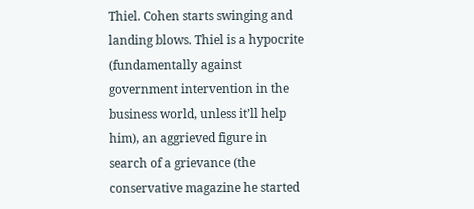Thiel. Cohen starts swinging and landing blows. Thiel is a hypocrite (fundamentally against government intervention in the business world, unless it’ll help him), an aggrieved figure in search of a grievance (the conservative magazine he started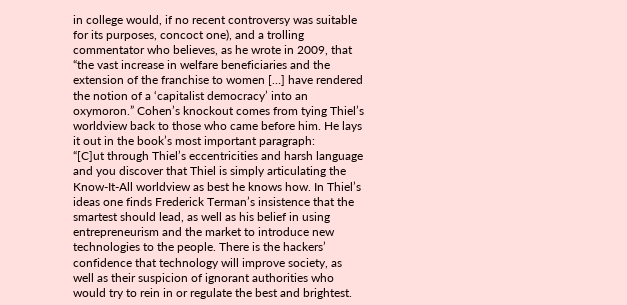in college would, if no recent controversy was suitable for its purposes, concoct one), and a trolling commentator who believes, as he wrote in 2009, that “the vast increase in welfare beneficiaries and the extension of the franchise to women […] have rendered the notion of a ‘capitalist democracy’ into an oxymoron.” Cohen’s knockout comes from tying Thiel’s worldview back to those who came before him. He lays it out in the book’s most important paragraph:
“[C]ut through Thiel’s eccentricities and harsh language and you discover that Thiel is simply articulating the Know-It-All worldview as best he knows how. In Thiel’s ideas one finds Frederick Terman’s insistence that the smartest should lead, as well as his belief in using entrepreneurism and the market to introduce new technologies to the people. There is the hackers’ confidence that technology will improve society, as well as their suspicion of ignorant authorities who would try to rein in or regulate the best and brightest.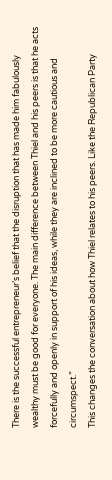There is the successful entrepreneur’s belief that the disruption that has made him fabulously wealthy must be good for everyone. The main difference between Thiel and his peers is that he acts forcefully and openly in support of his ideas, while they are inclined to be more cautious and circumspect.”
This changes the conversation about how Thiel relates to his peers. Like the Republican Party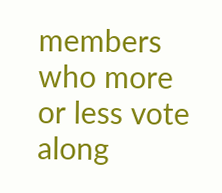members who more or less vote along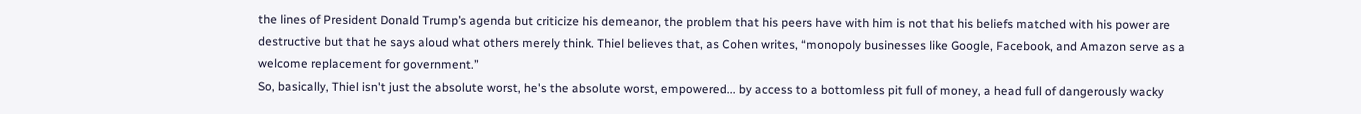the lines of President Donald Trump’s agenda but criticize his demeanor, the problem that his peers have with him is not that his beliefs matched with his power are destructive but that he says aloud what others merely think. Thiel believes that, as Cohen writes, “monopoly businesses like Google, Facebook, and Amazon serve as a welcome replacement for government.”
So, basically, Thiel isn't just the absolute worst, he's the absolute worst, empowered... by access to a bottomless pit full of money, a head full of dangerously wacky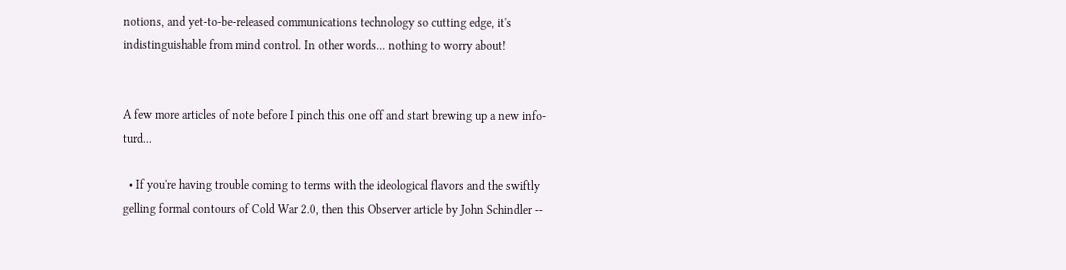notions, and yet-to-be-released communications technology so cutting edge, it's indistinguishable from mind control. In other words... nothing to worry about!


A few more articles of note before I pinch this one off and start brewing up a new info-turd...

  • If you're having trouble coming to terms with the ideological flavors and the swiftly gelling formal contours of Cold War 2.0, then this Observer article by John Schindler --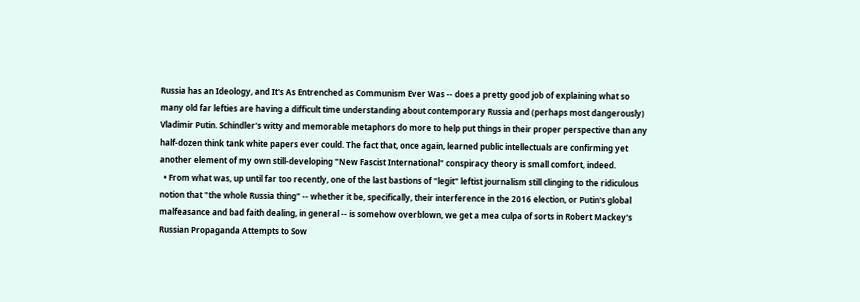Russia has an Ideology, and It's As Entrenched as Communism Ever Was -- does a pretty good job of explaining what so many old far lefties are having a difficult time understanding about contemporary Russia and (perhaps most dangerously) Vladimir Putin. Schindler's witty and memorable metaphors do more to help put things in their proper perspective than any half-dozen think tank white papers ever could. The fact that, once again, learned public intellectuals are confirming yet another element of my own still-developing "New Fascist International" conspiracy theory is small comfort, indeed.
  • From what was, up until far too recently, one of the last bastions of "legit" leftist journalism still clinging to the ridiculous notion that "the whole Russia thing" -- whether it be, specifically, their interference in the 2016 election, or Putin's global malfeasance and bad faith dealing, in general -- is somehow overblown, we get a mea culpa of sorts in Robert Mackey's Russian Propaganda Attempts to Sow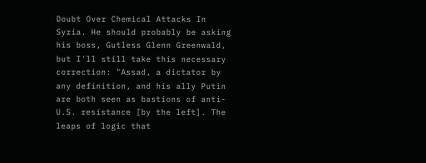Doubt Over Chemical Attacks In Syria. He should probably be asking his boss, Gutless Glenn Greenwald, but I'll still take this necessary correction: "Assad, a dictator by any definition, and his ally Putin are both seen as bastions of anti-U.S. resistance [by the left]. The leaps of logic that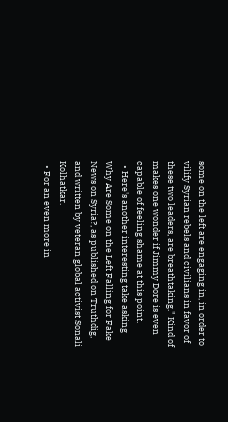some on the left are engaging in, in order to vilify Syrian rebels and civilians in favor of these two leaders, are breathtaking." Kind of makes one wonder if Jimmy Dore is even capable of feeling shame at this point.
  • Here's another interesting take asking Why Are Some on the Left Falling for Fake News on Syria?, as published on Truthdig, and written by veteran global activist Sonali Kolhatkar.
  • For an even more in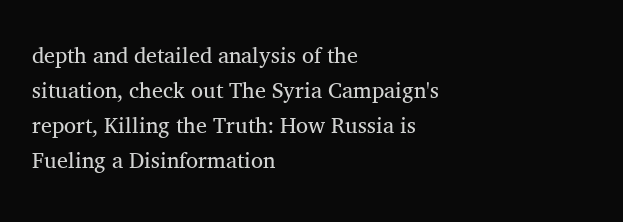depth and detailed analysis of the situation, check out The Syria Campaign's report, Killing the Truth: How Russia is Fueling a Disinformation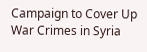Campaign to Cover Up War Crimes in Syria